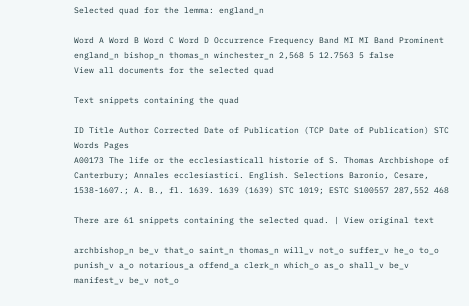Selected quad for the lemma: england_n

Word A Word B Word C Word D Occurrence Frequency Band MI MI Band Prominent
england_n bishop_n thomas_n winchester_n 2,568 5 12.7563 5 false
View all documents for the selected quad

Text snippets containing the quad

ID Title Author Corrected Date of Publication (TCP Date of Publication) STC Words Pages
A00173 The life or the ecclesiasticall historie of S. Thomas Archbishope of Canterbury; Annales ecclesiastici. English. Selections Baronio, Cesare, 1538-1607.; A. B., fl. 1639. 1639 (1639) STC 1019; ESTC S100557 287,552 468

There are 61 snippets containing the selected quad. | View original text

archbishop_n be_v that_o saint_n thomas_n will_v not_o suffer_v he_o to_o punish_v a_o notarious_a offend_a clerk_n which_o as_o shall_v be_v manifest_v be_v not_o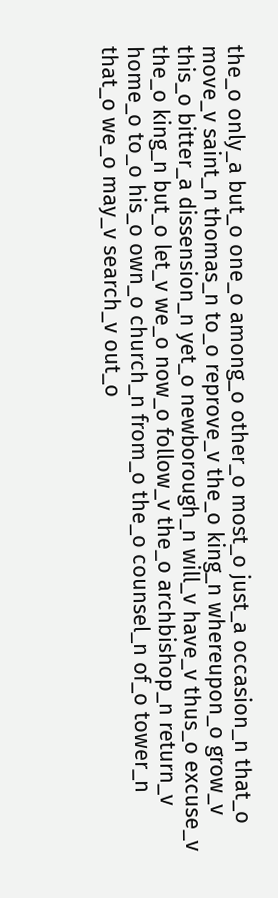the_o only_a but_o one_o among_o other_o most_o just_a occasion_n that_o move_v saint_n thomas_n to_o reprove_v the_o king_n whereupon_o grow_v this_o bitter_a dissension_n yet_o newborough_n will_v have_v thus_o excuse_v the_o king_n but_o let_v we_o now_o follow_v the_o archbishop_n return_v home_o to_o his_o own_o church_n from_o the_o counsel_n of_o tower_n that_o we_o may_v search_v out_o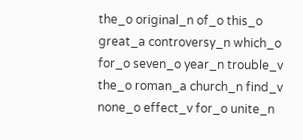the_o original_n of_o this_o great_a controversy_n which_o for_o seven_o year_n trouble_v the_o roman_a church_n find_v none_o effect_v for_o unite_n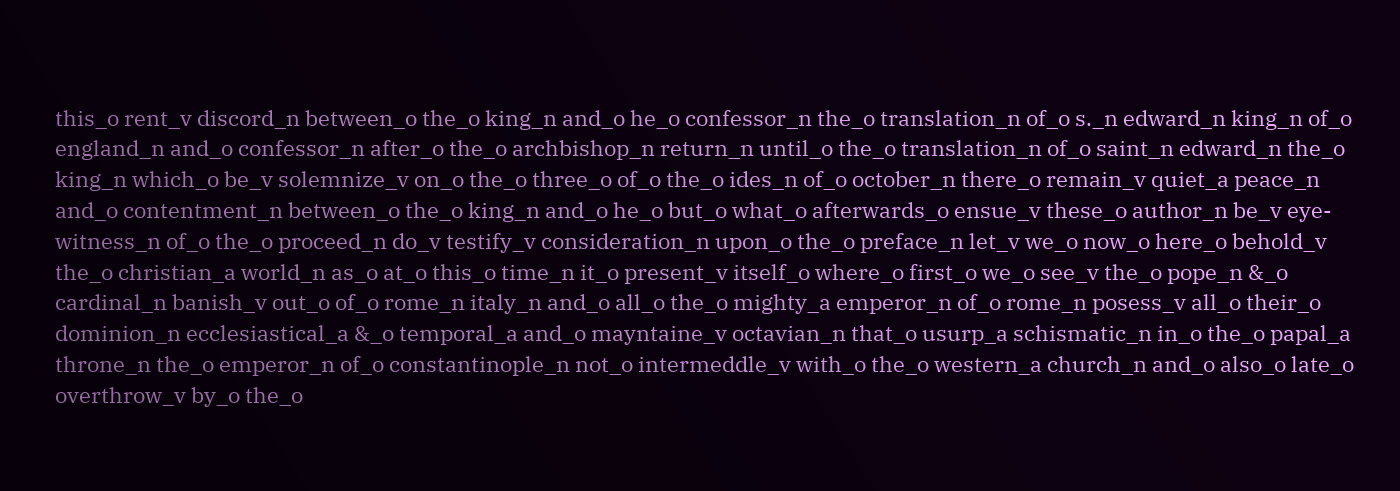this_o rent_v discord_n between_o the_o king_n and_o he_o confessor_n the_o translation_n of_o s._n edward_n king_n of_o england_n and_o confessor_n after_o the_o archbishop_n return_n until_o the_o translation_n of_o saint_n edward_n the_o king_n which_o be_v solemnize_v on_o the_o three_o of_o the_o ides_n of_o october_n there_o remain_v quiet_a peace_n and_o contentment_n between_o the_o king_n and_o he_o but_o what_o afterwards_o ensue_v these_o author_n be_v eye-witness_n of_o the_o proceed_n do_v testify_v consideration_n upon_o the_o preface_n let_v we_o now_o here_o behold_v the_o christian_a world_n as_o at_o this_o time_n it_o present_v itself_o where_o first_o we_o see_v the_o pope_n &_o cardinal_n banish_v out_o of_o rome_n italy_n and_o all_o the_o mighty_a emperor_n of_o rome_n posess_v all_o their_o dominion_n ecclesiastical_a &_o temporal_a and_o mayntaine_v octavian_n that_o usurp_a schismatic_n in_o the_o papal_a throne_n the_o emperor_n of_o constantinople_n not_o intermeddle_v with_o the_o western_a church_n and_o also_o late_o overthrow_v by_o the_o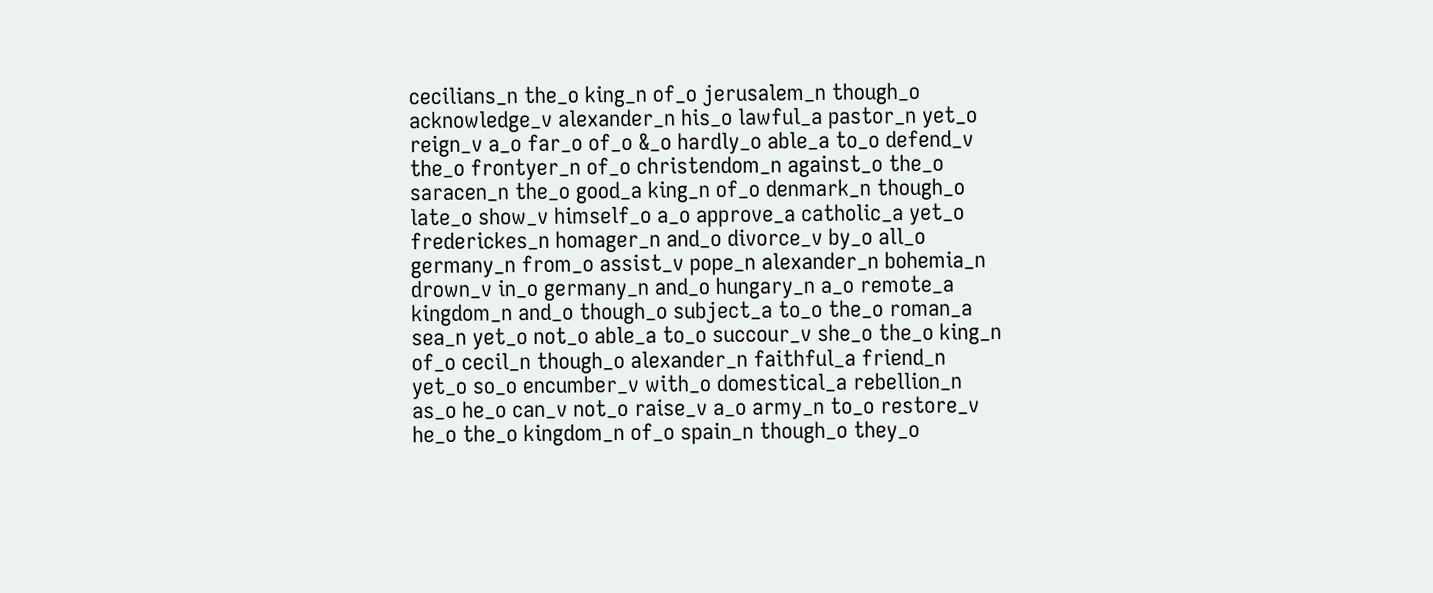cecilians_n the_o king_n of_o jerusalem_n though_o acknowledge_v alexander_n his_o lawful_a pastor_n yet_o reign_v a_o far_o of_o &_o hardly_o able_a to_o defend_v the_o frontyer_n of_o christendom_n against_o the_o saracen_n the_o good_a king_n of_o denmark_n though_o late_o show_v himself_o a_o approve_a catholic_a yet_o frederickes_n homager_n and_o divorce_v by_o all_o germany_n from_o assist_v pope_n alexander_n bohemia_n drown_v in_o germany_n and_o hungary_n a_o remote_a kingdom_n and_o though_o subject_a to_o the_o roman_a sea_n yet_o not_o able_a to_o succour_v she_o the_o king_n of_o cecil_n though_o alexander_n faithful_a friend_n yet_o so_o encumber_v with_o domestical_a rebellion_n as_o he_o can_v not_o raise_v a_o army_n to_o restore_v he_o the_o kingdom_n of_o spain_n though_o they_o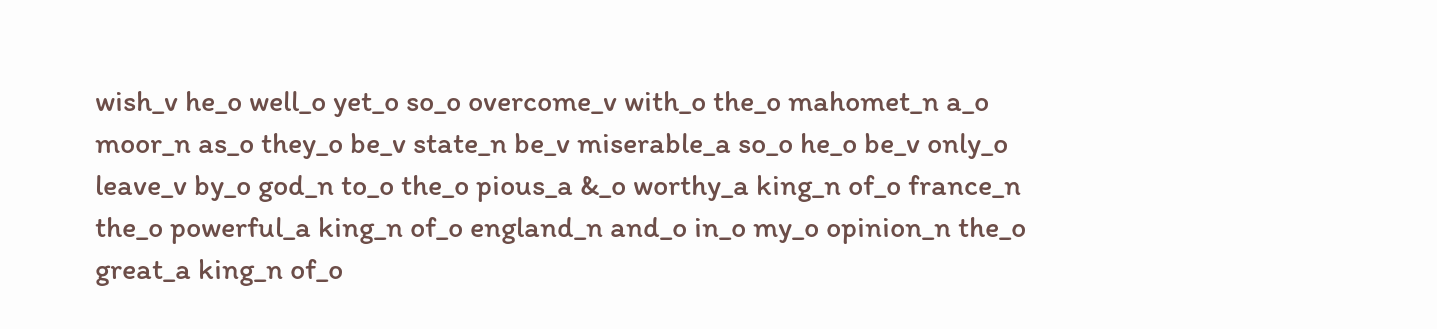wish_v he_o well_o yet_o so_o overcome_v with_o the_o mahomet_n a_o moor_n as_o they_o be_v state_n be_v miserable_a so_o he_o be_v only_o leave_v by_o god_n to_o the_o pious_a &_o worthy_a king_n of_o france_n the_o powerful_a king_n of_o england_n and_o in_o my_o opinion_n the_o great_a king_n of_o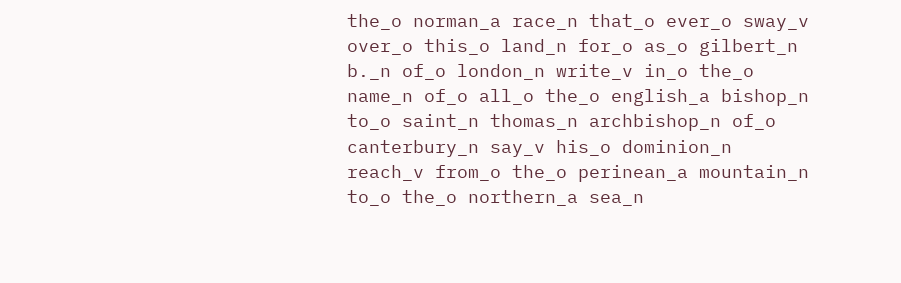the_o norman_a race_n that_o ever_o sway_v over_o this_o land_n for_o as_o gilbert_n b._n of_o london_n write_v in_o the_o name_n of_o all_o the_o english_a bishop_n to_o saint_n thomas_n archbishop_n of_o canterbury_n say_v his_o dominion_n reach_v from_o the_o perinean_a mountain_n to_o the_o northern_a sea_n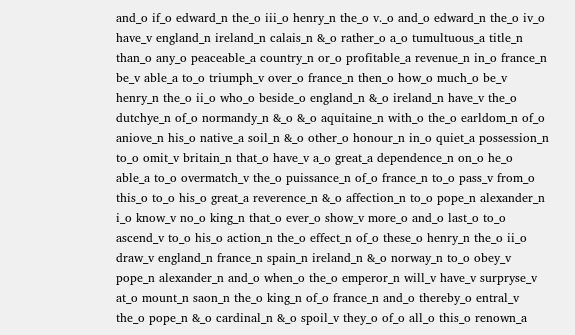and_o if_o edward_n the_o iii_o henry_n the_o v._o and_o edward_n the_o iv_o have_v england_n ireland_n calais_n &_o rather_o a_o tumultuous_a title_n than_o any_o peaceable_a country_n or_o profitable_a revenue_n in_o france_n be_v able_a to_o triumph_v over_o france_n then_o how_o much_o be_v henry_n the_o ii_o who_o beside_o england_n &_o ireland_n have_v the_o dutchye_n of_o normandy_n &_o &_o aquitaine_n with_o the_o earldom_n of_o aniove_n his_o native_a soil_n &_o other_o honour_n in_o quiet_a possession_n to_o omit_v britain_n that_o have_v a_o great_a dependence_n on_o he_o able_a to_o overmatch_v the_o puissance_n of_o france_n to_o pass_v from_o this_o to_o his_o great_a reverence_n &_o affection_n to_o pope_n alexander_n i_o know_v no_o king_n that_o ever_o show_v more_o and_o last_o to_o ascend_v to_o his_o action_n the_o effect_n of_o these_o henry_n the_o ii_o draw_v england_n france_n spain_n ireland_n &_o norway_n to_o obey_v pope_n alexander_n and_o when_o the_o emperor_n will_v have_v surpryse_v at_o mount_n saon_n the_o king_n of_o france_n and_o thereby_o entral_v the_o pope_n &_o cardinal_n &_o spoil_v they_o of_o all_o this_o renown_a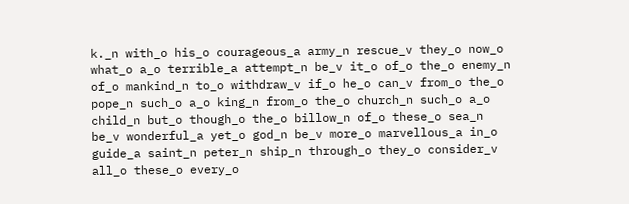k._n with_o his_o courageous_a army_n rescue_v they_o now_o what_o a_o terrible_a attempt_n be_v it_o of_o the_o enemy_n of_o mankind_n to_o withdraw_v if_o he_o can_v from_o the_o pope_n such_o a_o king_n from_o the_o church_n such_o a_o child_n but_o though_o the_o billow_n of_o these_o sea_n be_v wonderful_a yet_o god_n be_v more_o marvellous_a in_o guide_a saint_n peter_n ship_n through_o they_o consider_v all_o these_o every_o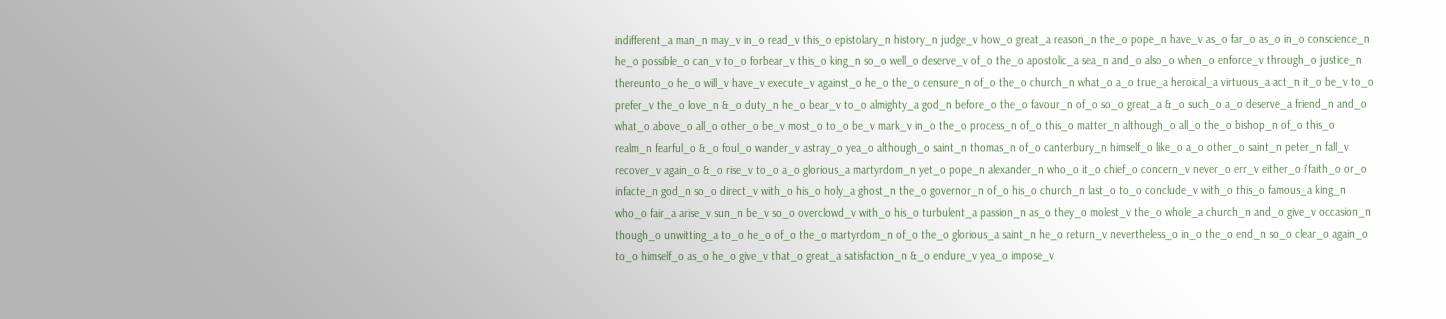indifferent_a man_n may_v in_o read_v this_o epistolary_n history_n judge_v how_o great_a reason_n the_o pope_n have_v as_o far_o as_o in_o conscience_n he_o possible_o can_v to_o forbear_v this_o king_n so_o well_o deserve_v of_o the_o apostolic_a sea_n and_o also_o when_o enforce_v through_o justice_n thereunto_o he_o will_v have_v execute_v against_o he_o the_o censure_n of_o the_o church_n what_o a_o true_a heroical_a virtuous_a act_n it_o be_v to_o prefer_v the_o love_n &_o duty_n he_o bear_v to_o almighty_a god_n before_o the_o favour_n of_o so_o great_a &_o such_o a_o deserve_a friend_n and_o what_o above_o all_o other_o be_v most_o to_o be_v mark_v in_o the_o process_n of_o this_o matter_n although_o all_o the_o bishop_n of_o this_o realm_n fearful_o &_o foul_o wander_v astray_o yea_o although_o saint_n thomas_n of_o canterbury_n himself_o like_o a_o other_o saint_n peter_n fall_v recover_v again_o &_o rise_v to_o a_o glorious_a martyrdom_n yet_o pope_n alexander_n who_o it_o chief_o concern_v never_o err_v either_o i'faith_o or_o infacte_n god_n so_o direct_v with_o his_o holy_a ghost_n the_o governor_n of_o his_o church_n last_o to_o conclude_v with_o this_o famous_a king_n who_o fair_a arise_v sun_n be_v so_o overclowd_v with_o his_o turbulent_a passion_n as_o they_o molest_v the_o whole_a church_n and_o give_v occasion_n though_o unwitting_a to_o he_o of_o the_o martyrdom_n of_o the_o glorious_a saint_n he_o return_v nevertheless_o in_o the_o end_n so_o clear_o again_o to_o himself_o as_o he_o give_v that_o great_a satisfaction_n &_o endure_v yea_o impose_v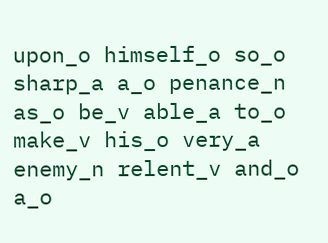upon_o himself_o so_o sharp_a a_o penance_n as_o be_v able_a to_o make_v his_o very_a enemy_n relent_v and_o a_o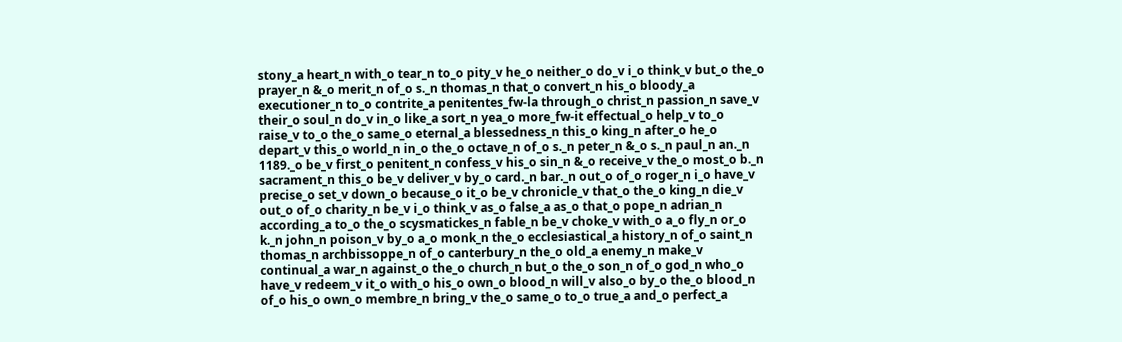stony_a heart_n with_o tear_n to_o pity_v he_o neither_o do_v i_o think_v but_o the_o prayer_n &_o merit_n of_o s._n thomas_n that_o convert_n his_o bloody_a executioner_n to_o contrite_a penitentes_fw-la through_o christ_n passion_n save_v their_o soul_n do_v in_o like_a sort_n yea_o more_fw-it effectual_o help_v to_o raise_v to_o the_o same_o eternal_a blessedness_n this_o king_n after_o he_o depart_v this_o world_n in_o the_o octave_n of_o s._n peter_n &_o s._n paul_n an._n 1189._o be_v first_o penitent_n confess_v his_o sin_n &_o receive_v the_o most_o b._n sacrament_n this_o be_v deliver_v by_o card._n bar._n out_o of_o roger_n i_o have_v precise_o set_v down_o because_o it_o be_v chronicle_v that_o the_o king_n die_v out_o of_o charity_n be_v i_o think_v as_o false_a as_o that_o pope_n adrian_n according_a to_o the_o scysmatickes_n fable_n be_v choke_v with_o a_o fly_n or_o k._n john_n poison_v by_o a_o monk_n the_o ecclesiastical_a history_n of_o saint_n thomas_n archbissoppe_n of_o canterbury_n the_o old_a enemy_n make_v continual_a war_n against_o the_o church_n but_o the_o son_n of_o god_n who_o have_v redeem_v it_o with_o his_o own_o blood_n will_v also_o by_o the_o blood_n of_o his_o own_o membre_n bring_v the_o same_o to_o true_a and_o perfect_a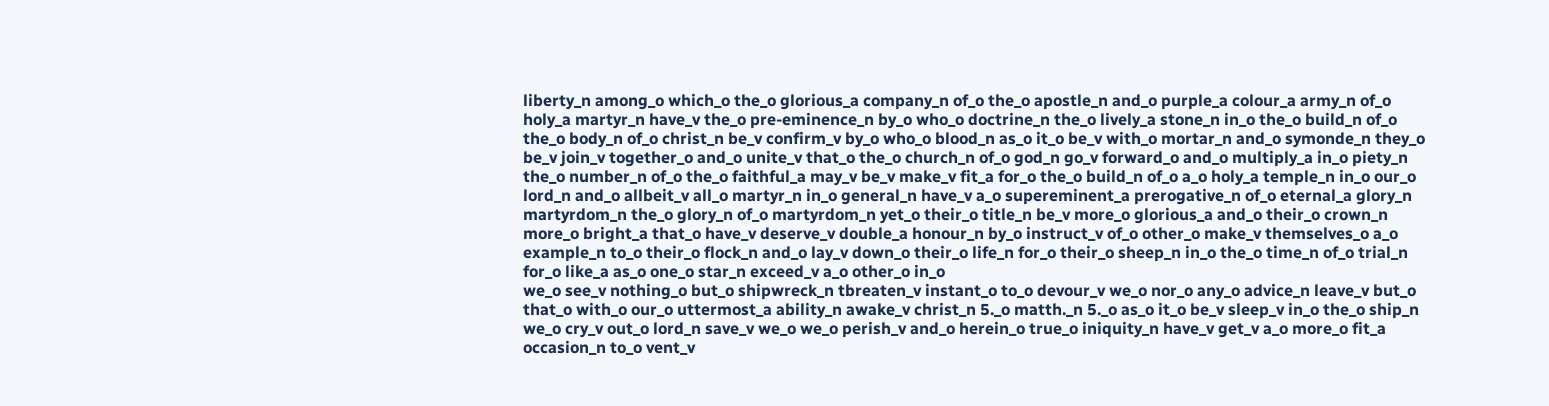liberty_n among_o which_o the_o glorious_a company_n of_o the_o apostle_n and_o purple_a colour_a army_n of_o holy_a martyr_n have_v the_o pre-eminence_n by_o who_o doctrine_n the_o lively_a stone_n in_o the_o build_n of_o the_o body_n of_o christ_n be_v confirm_v by_o who_o blood_n as_o it_o be_v with_o mortar_n and_o symonde_n they_o be_v join_v together_o and_o unite_v that_o the_o church_n of_o god_n go_v forward_o and_o multiply_a in_o piety_n the_o number_n of_o the_o faithful_a may_v be_v make_v fit_a for_o the_o build_n of_o a_o holy_a temple_n in_o our_o lord_n and_o allbeit_v all_o martyr_n in_o general_n have_v a_o supereminent_a prerogative_n of_o eternal_a glory_n martyrdom_n the_o glory_n of_o martyrdom_n yet_o their_o title_n be_v more_o glorious_a and_o their_o crown_n more_o bright_a that_o have_v deserve_v double_a honour_n by_o instruct_v of_o other_o make_v themselves_o a_o example_n to_o their_o flock_n and_o lay_v down_o their_o life_n for_o their_o sheep_n in_o the_o time_n of_o trial_n for_o like_a as_o one_o star_n exceed_v a_o other_o in_o
we_o see_v nothing_o but_o shipwreck_n tbreaten_v instant_o to_o devour_v we_o nor_o any_o advice_n leave_v but_o that_o with_o our_o uttermost_a ability_n awake_v christ_n 5._o matth._n 5._o as_o it_o be_v sleep_v in_o the_o ship_n we_o cry_v out_o lord_n save_v we_o we_o perish_v and_o herein_o true_o iniquity_n have_v get_v a_o more_o fit_a occasion_n to_o vent_v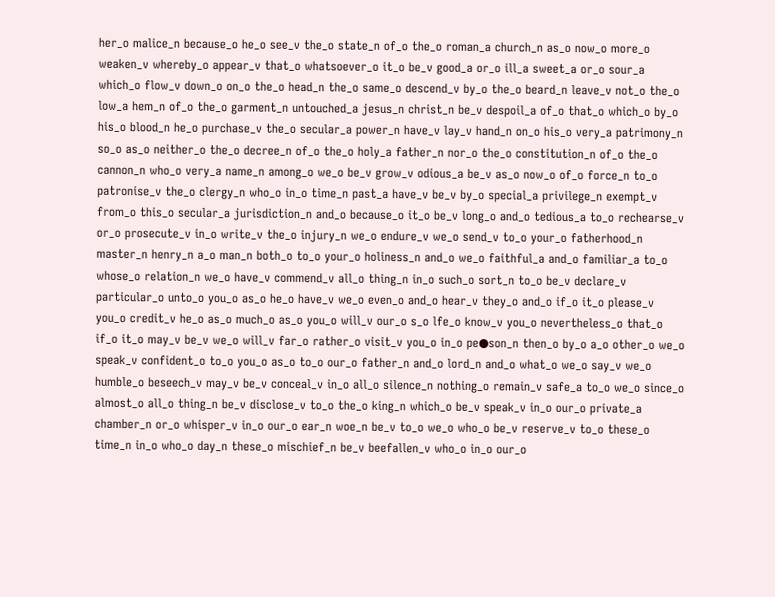her_o malice_n because_o he_o see_v the_o state_n of_o the_o roman_a church_n as_o now_o more_o weaken_v whereby_o appear_v that_o whatsoever_o it_o be_v good_a or_o ill_a sweet_a or_o sour_a which_o flow_v down_o on_o the_o head_n the_o same_o descend_v by_o the_o beard_n leave_v not_o the_o low_a hem_n of_o the_o garment_n untouched_a jesus_n christ_n be_v despoil_a of_o that_o which_o by_o his_o blood_n he_o purchase_v the_o secular_a power_n have_v lay_v hand_n on_o his_o very_a patrimony_n so_o as_o neither_o the_o decree_n of_o the_o holy_a father_n nor_o the_o constitution_n of_o the_o cannon_n who_o very_a name_n among_o we_o be_v grow_v odious_a be_v as_o now_o of_o force_n to_o patronise_v the_o clergy_n who_o in_o time_n past_a have_v be_v by_o special_a privilege_n exempt_v from_o this_o secular_a jurisdiction_n and_o because_o it_o be_v long_o and_o tedious_a to_o rechearse_v or_o prosecute_v in_o write_v the_o injury_n we_o endure_v we_o send_v to_o your_o fatherhood_n master_n henry_n a_o man_n both_o to_o your_o holiness_n and_o we_o faithful_a and_o familiar_a to_o whose_o relation_n we_o have_v commend_v all_o thing_n in_o such_o sort_n to_o be_v declare_v particular_o unto_o you_o as_o he_o have_v we_o even_o and_o hear_v they_o and_o if_o it_o please_v you_o credit_v he_o as_o much_o as_o you_o will_v our_o s_o lfe_o know_v you_o nevertheless_o that_o if_o it_o may_v be_v we_o will_v far_o rather_o visit_v you_o in_o pe●son_n then_o by_o a_o other_o we_o speak_v confident_o to_o you_o as_o to_o our_o father_n and_o lord_n and_o what_o we_o say_v we_o humble_o beseech_v may_v be_v conceal_v in_o all_o silence_n nothing_o remain_v safe_a to_o we_o since_o almost_o all_o thing_n be_v disclose_v to_o the_o king_n which_o be_v speak_v in_o our_o private_a chamber_n or_o whisper_v in_o our_o ear_n woe_n be_v to_o we_o who_o be_v reserve_v to_o these_o time_n in_o who_o day_n these_o mischief_n be_v beefallen_v who_o in_o our_o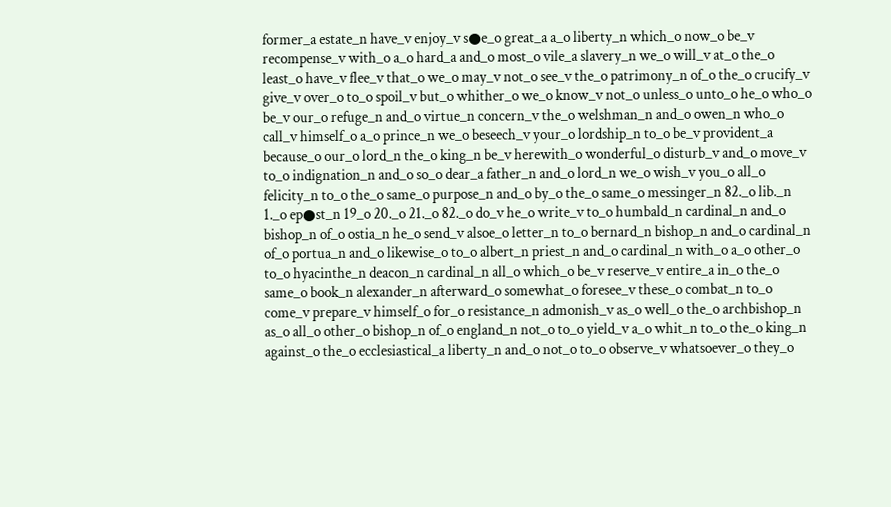former_a estate_n have_v enjoy_v s●e_o great_a a_o liberty_n which_o now_o be_v recompense_v with_o a_o hard_a and_o most_o vile_a slavery_n we_o will_v at_o the_o least_o have_v flee_v that_o we_o may_v not_o see_v the_o patrimony_n of_o the_o crucify_v give_v over_o to_o spoil_v but_o whither_o we_o know_v not_o unless_o unto_o he_o who_o be_v our_o refuge_n and_o virtue_n concern_v the_o welshman_n and_o owen_n who_o call_v himself_o a_o prince_n we_o beseech_v your_o lordship_n to_o be_v provident_a because_o our_o lord_n the_o king_n be_v herewith_o wonderful_o disturb_v and_o move_v to_o indignation_n and_o so_o dear_a father_n and_o lord_n we_o wish_v you_o all_o felicity_n to_o the_o same_o purpose_n and_o by_o the_o same_o messinger_n 82._o lib._n 1._o ep●st_n 19_o 20._o 21._o 82._o do_v he_o write_v to_o humbald_n cardinal_n and_o bishop_n of_o ostia_n he_o send_v alsoe_o letter_n to_o bernard_n bishop_n and_o cardinal_n of_o portua_n and_o likewise_o to_o albert_n priest_n and_o cardinal_n with_o a_o other_o to_o hyacinthe_n deacon_n cardinal_n all_o which_o be_v reserve_v entire_a in_o the_o same_o book_n alexander_n afterward_o somewhat_o foresee_v these_o combat_n to_o come_v prepare_v himself_o for_o resistance_n admonish_v as_o well_o the_o archbishop_n as_o all_o other_o bishop_n of_o england_n not_o to_o yield_v a_o whit_n to_o the_o king_n against_o the_o ecclesiastical_a liberty_n and_o not_o to_o observe_v whatsoever_o they_o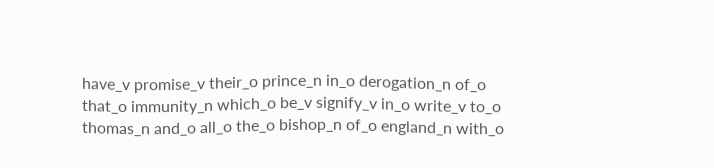have_v promise_v their_o prince_n in_o derogation_n of_o that_o immunity_n which_o be_v signify_v in_o write_v to_o thomas_n and_o all_o the_o bishop_n of_o england_n with_o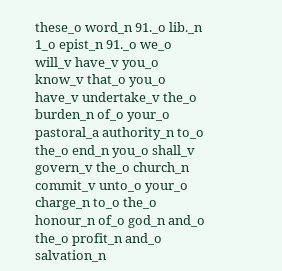these_o word_n 91._o lib._n 1_o epist_n 91._o we_o will_v have_v you_o know_v that_o you_o have_v undertake_v the_o burden_n of_o your_o pastoral_a authority_n to_o the_o end_n you_o shall_v govern_v the_o church_n commit_v unto_o your_o charge_n to_o the_o honour_n of_o god_n and_o the_o profit_n and_o salvation_n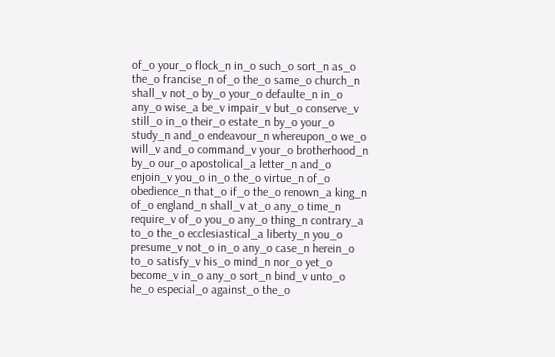of_o your_o flock_n in_o such_o sort_n as_o the_o francise_n of_o the_o same_o church_n shall_v not_o by_o your_o defaulte_n in_o any_o wise_a be_v impair_v but_o conserve_v still_o in_o their_o estate_n by_o your_o study_n and_o endeavour_n whereupon_o we_o will_v and_o command_v your_o brotherhood_n by_o our_o apostolical_a letter_n and_o enjoin_v you_o in_o the_o virtue_n of_o obedience_n that_o if_o the_o renown_a king_n of_o england_n shall_v at_o any_o time_n require_v of_o you_o any_o thing_n contrary_a to_o the_o ecclesiastical_a liberty_n you_o presume_v not_o in_o any_o case_n herein_o to_o satisfy_v his_o mind_n nor_o yet_o become_v in_o any_o sort_n bind_v unto_o he_o especial_o against_o the_o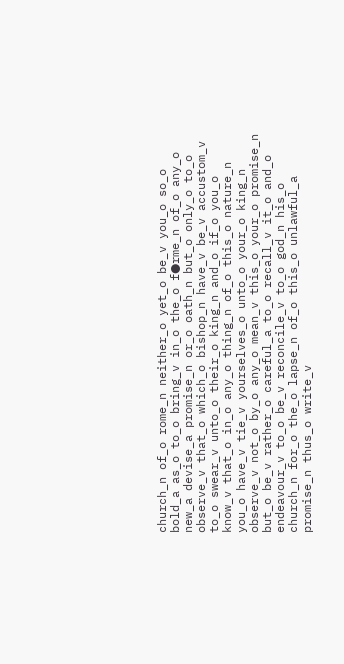church_n of_o rome_n neither_o yet_o be_v you_o so_o bold_a as_o to_o bring_v in_o the_o f●rme_n of_o any_o new_a devise_a promise_n or_o oath_n but_o only_o to_o observe_v that_o which_o bishop_n have_v be_v accustom_v to_o swear_v unto_o their_o king_n and_o if_o you_o know_v that_o in_o any_o thing_n of_o this_o nature_n you_o have_v tie_v yourselves_o unto_o your_o king_n observe_v not_o by_o any_o mean_v this_o your_o promise_n but_o be_v rather_o careful_a to_o recall_v it_o and_o endeavour_v to_o be_v reconcile_v to_o god_n his_o church_n for_o the_o lapse_n of_o this_o unlawful_a promise_n thus_o write_v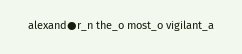alexand●r_n the_o most_o vigilant_a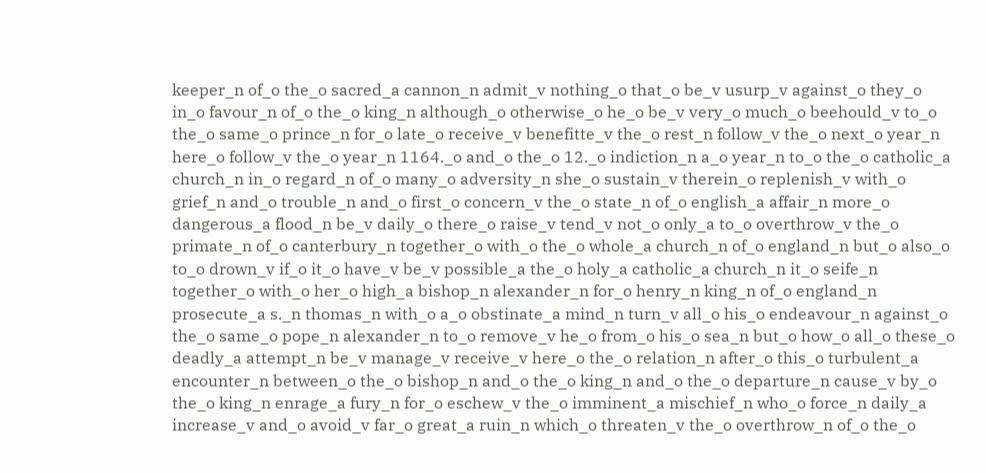keeper_n of_o the_o sacred_a cannon_n admit_v nothing_o that_o be_v usurp_v against_o they_o in_o favour_n of_o the_o king_n although_o otherwise_o he_o be_v very_o much_o beehould_v to_o the_o same_o prince_n for_o late_o receive_v benefitte_v the_o rest_n follow_v the_o next_o year_n here_o follow_v the_o year_n 1164._o and_o the_o 12._o indiction_n a_o year_n to_o the_o catholic_a church_n in_o regard_n of_o many_o adversity_n she_o sustain_v therein_o replenish_v with_o grief_n and_o trouble_n and_o first_o concern_v the_o state_n of_o english_a affair_n more_o dangerous_a flood_n be_v daily_o there_o raise_v tend_v not_o only_a to_o overthrow_v the_o primate_n of_o canterbury_n together_o with_o the_o whole_a church_n of_o england_n but_o also_o to_o drown_v if_o it_o have_v be_v possible_a the_o holy_a catholic_a church_n it_o seife_n together_o with_o her_o high_a bishop_n alexander_n for_o henry_n king_n of_o england_n prosecute_a s._n thomas_n with_o a_o obstinate_a mind_n turn_v all_o his_o endeavour_n against_o the_o same_o pope_n alexander_n to_o remove_v he_o from_o his_o sea_n but_o how_o all_o these_o deadly_a attempt_n be_v manage_v receive_v here_o the_o relation_n after_o this_o turbulent_a encounter_n between_o the_o bishop_n and_o the_o king_n and_o the_o departure_n cause_v by_o the_o king_n enrage_a fury_n for_o eschew_v the_o imminent_a mischief_n who_o force_n daily_a increase_v and_o avoid_v far_o great_a ruin_n which_o threaten_v the_o overthrow_n of_o the_o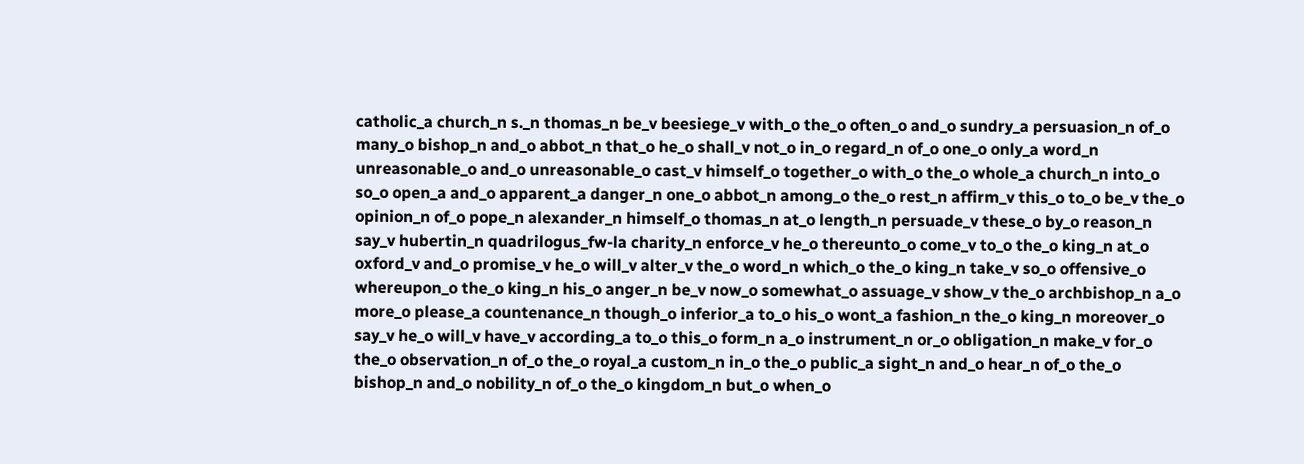catholic_a church_n s._n thomas_n be_v beesiege_v with_o the_o often_o and_o sundry_a persuasion_n of_o many_o bishop_n and_o abbot_n that_o he_o shall_v not_o in_o regard_n of_o one_o only_a word_n unreasonable_o and_o unreasonable_o cast_v himself_o together_o with_o the_o whole_a church_n into_o so_o open_a and_o apparent_a danger_n one_o abbot_n among_o the_o rest_n affirm_v this_o to_o be_v the_o opinion_n of_o pope_n alexander_n himself_o thomas_n at_o length_n persuade_v these_o by_o reason_n say_v hubertin_n quadrilogus_fw-la charity_n enforce_v he_o thereunto_o come_v to_o the_o king_n at_o oxford_v and_o promise_v he_o will_v alter_v the_o word_n which_o the_o king_n take_v so_o offensive_o whereupon_o the_o king_n his_o anger_n be_v now_o somewhat_o assuage_v show_v the_o archbishop_n a_o more_o please_a countenance_n though_o inferior_a to_o his_o wont_a fashion_n the_o king_n moreover_o say_v he_o will_v have_v according_a to_o this_o form_n a_o instrument_n or_o obligation_n make_v for_o the_o observation_n of_o the_o royal_a custom_n in_o the_o public_a sight_n and_o hear_n of_o the_o bishop_n and_o nobility_n of_o the_o kingdom_n but_o when_o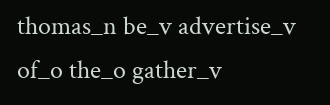thomas_n be_v advertise_v of_o the_o gather_v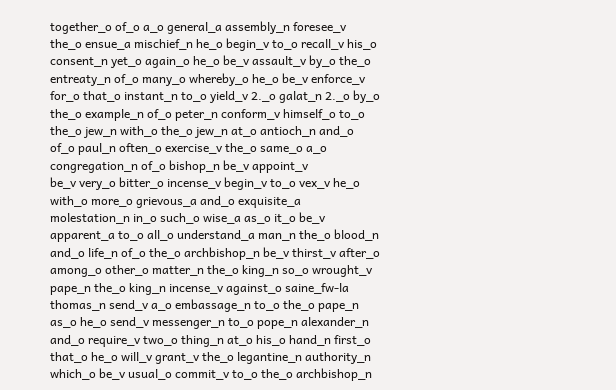together_o of_o a_o general_a assembly_n foresee_v the_o ensue_a mischief_n he_o begin_v to_o recall_v his_o consent_n yet_o again_o he_o be_v assault_v by_o the_o entreaty_n of_o many_o whereby_o he_o be_v enforce_v for_o that_o instant_n to_o yield_v 2._o galat_n 2._o by_o the_o example_n of_o peter_n conform_v himself_o to_o the_o jew_n with_o the_o jew_n at_o antioch_n and_o of_o paul_n often_o exercise_v the_o same_o a_o congregation_n of_o bishop_n be_v appoint_v
be_v very_o bitter_o incense_v begin_v to_o vex_v he_o with_o more_o grievous_a and_o exquisite_a molestation_n in_o such_o wise_a as_o it_o be_v apparent_a to_o all_o understand_a man_n the_o blood_n and_o life_n of_o the_o archbishop_n be_v thirst_v after_o among_o other_o matter_n the_o king_n so_o wrought_v pape_n the_o king_n incense_v against_o saine_fw-la thomas_n send_v a_o embassage_n to_o the_o pape_n as_o he_o send_v messenger_n to_o pope_n alexander_n and_o require_v two_o thing_n at_o his_o hand_n first_o that_o he_o will_v grant_v the_o legantine_n authority_n which_o be_v usual_o commit_v to_o the_o archbishop_n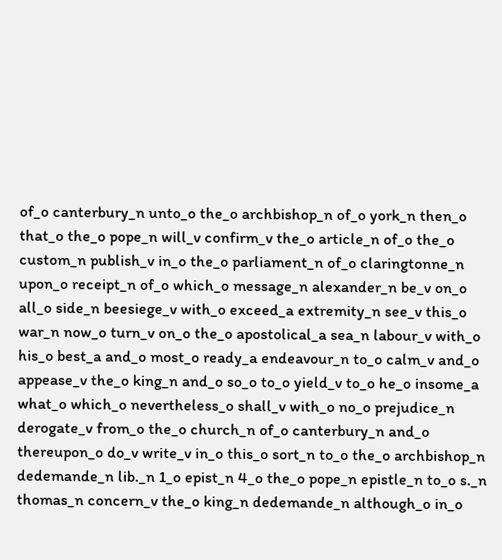of_o canterbury_n unto_o the_o archbishop_n of_o york_n then_o that_o the_o pope_n will_v confirm_v the_o article_n of_o the_o custom_n publish_v in_o the_o parliament_n of_o claringtonne_n upon_o receipt_n of_o which_o message_n alexander_n be_v on_o all_o side_n beesiege_v with_o exceed_a extremity_n see_v this_o war_n now_o turn_v on_o the_o apostolical_a sea_n labour_v with_o his_o best_a and_o most_o ready_a endeavour_n to_o calm_v and_o appease_v the_o king_n and_o so_o to_o yield_v to_o he_o insome_a what_o which_o nevertheless_o shall_v with_o no_o prejudice_n derogate_v from_o the_o church_n of_o canterbury_n and_o thereupon_o do_v write_v in_o this_o sort_n to_o the_o archbishop_n dedemande_n lib._n 1_o epist_n 4_o the_o pope_n epistle_n to_o s._n thomas_n concern_v the_o king_n dedemande_n although_o in_o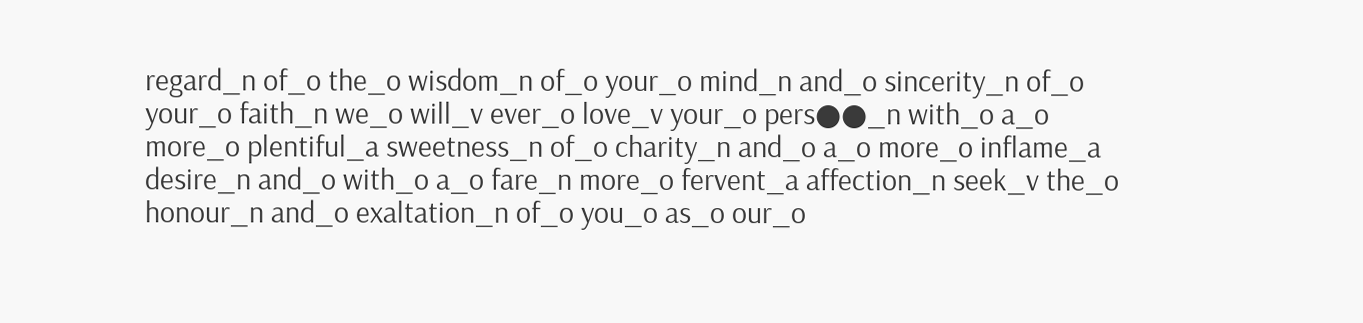regard_n of_o the_o wisdom_n of_o your_o mind_n and_o sincerity_n of_o your_o faith_n we_o will_v ever_o love_v your_o pers●●_n with_o a_o more_o plentiful_a sweetness_n of_o charity_n and_o a_o more_o inflame_a desire_n and_o with_o a_o fare_n more_o fervent_a affection_n seek_v the_o honour_n and_o exaltation_n of_o you_o as_o our_o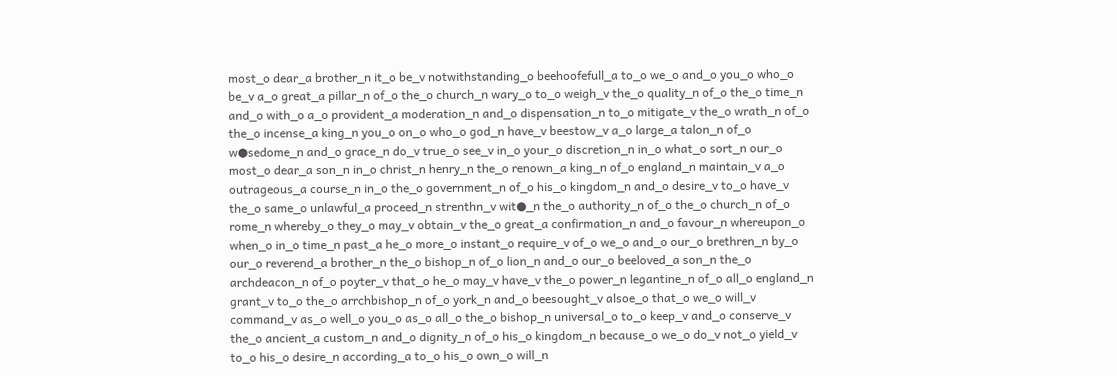most_o dear_a brother_n it_o be_v notwithstanding_o beehoofefull_a to_o we_o and_o you_o who_o be_v a_o great_a pillar_n of_o the_o church_n wary_o to_o weigh_v the_o quality_n of_o the_o time_n and_o with_o a_o provident_a moderation_n and_o dispensation_n to_o mitigate_v the_o wrath_n of_o the_o incense_a king_n you_o on_o who_o god_n have_v beestow_v a_o large_a talon_n of_o w●sedome_n and_o grace_n do_v true_o see_v in_o your_o discretion_n in_o what_o sort_n our_o most_o dear_a son_n in_o christ_n henry_n the_o renown_a king_n of_o england_n maintain_v a_o outrageous_a course_n in_o the_o government_n of_o his_o kingdom_n and_o desire_v to_o have_v the_o same_o unlawful_a proceed_n strenthn_v wit●_n the_o authority_n of_o the_o church_n of_o rome_n whereby_o they_o may_v obtain_v the_o great_a confirmation_n and_o favour_n whereupon_o when_o in_o time_n past_a he_o more_o instant_o require_v of_o we_o and_o our_o brethren_n by_o our_o reverend_a brother_n the_o bishop_n of_o lion_n and_o our_o beeloved_a son_n the_o archdeacon_n of_o poyter_v that_o he_o may_v have_v the_o power_n legantine_n of_o all_o england_n grant_v to_o the_o arrchbishop_n of_o york_n and_o beesought_v alsoe_o that_o we_o will_v command_v as_o well_o you_o as_o all_o the_o bishop_n universal_o to_o keep_v and_o conserve_v the_o ancient_a custom_n and_o dignity_n of_o his_o kingdom_n because_o we_o do_v not_o yield_v to_o his_o desire_n according_a to_o his_o own_o will_n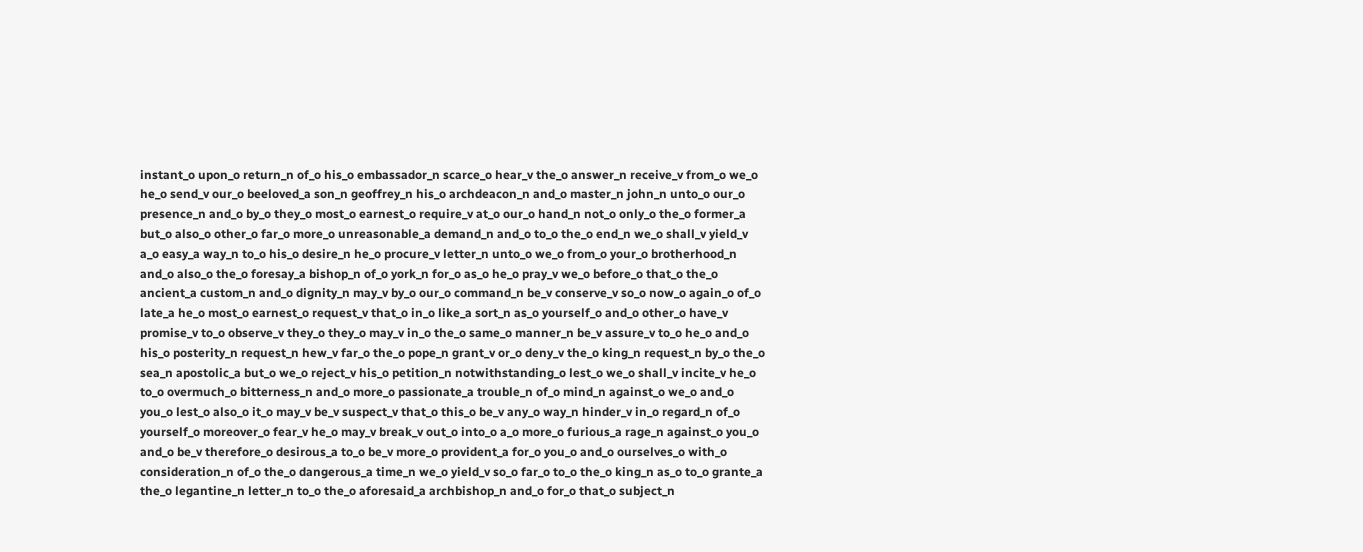instant_o upon_o return_n of_o his_o embassador_n scarce_o hear_v the_o answer_n receive_v from_o we_o he_o send_v our_o beeloved_a son_n geoffrey_n his_o archdeacon_n and_o master_n john_n unto_o our_o presence_n and_o by_o they_o most_o earnest_o require_v at_o our_o hand_n not_o only_o the_o former_a but_o also_o other_o far_o more_o unreasonable_a demand_n and_o to_o the_o end_n we_o shall_v yield_v a_o easy_a way_n to_o his_o desire_n he_o procure_v letter_n unto_o we_o from_o your_o brotherhood_n and_o also_o the_o foresay_a bishop_n of_o york_n for_o as_o he_o pray_v we_o before_o that_o the_o ancient_a custom_n and_o dignity_n may_v by_o our_o command_n be_v conserve_v so_o now_o again_o of_o late_a he_o most_o earnest_o request_v that_o in_o like_a sort_n as_o yourself_o and_o other_o have_v promise_v to_o observe_v they_o they_o may_v in_o the_o same_o manner_n be_v assure_v to_o he_o and_o his_o posterity_n request_n hew_v far_o the_o pope_n grant_v or_o deny_v the_o king_n request_n by_o the_o sea_n apostolic_a but_o we_o reject_v his_o petition_n notwithstanding_o lest_o we_o shall_v incite_v he_o to_o overmuch_o bitterness_n and_o more_o passionate_a trouble_n of_o mind_n against_o we_o and_o you_o lest_o also_o it_o may_v be_v suspect_v that_o this_o be_v any_o way_n hinder_v in_o regard_n of_o yourself_o moreover_o fear_v he_o may_v break_v out_o into_o a_o more_o furious_a rage_n against_o you_o and_o be_v therefore_o desirous_a to_o be_v more_o provident_a for_o you_o and_o ourselves_o with_o consideration_n of_o the_o dangerous_a time_n we_o yield_v so_o far_o to_o the_o king_n as_o to_o grante_a the_o legantine_n letter_n to_o the_o aforesaid_a archbishop_n and_o for_o that_o subject_n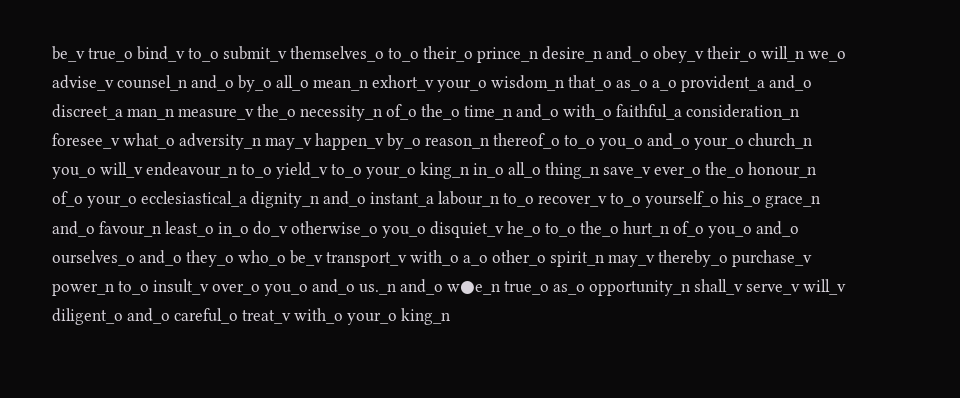be_v true_o bind_v to_o submit_v themselves_o to_o their_o prince_n desire_n and_o obey_v their_o will_n we_o advise_v counsel_n and_o by_o all_o mean_n exhort_v your_o wisdom_n that_o as_o a_o provident_a and_o discreet_a man_n measure_v the_o necessity_n of_o the_o time_n and_o with_o faithful_a consideration_n foresee_v what_o adversity_n may_v happen_v by_o reason_n thereof_o to_o you_o and_o your_o church_n you_o will_v endeavour_n to_o yield_v to_o your_o king_n in_o all_o thing_n save_v ever_o the_o honour_n of_o your_o ecclesiastical_a dignity_n and_o instant_a labour_n to_o recover_v to_o yourself_o his_o grace_n and_o favour_n least_o in_o do_v otherwise_o you_o disquiet_v he_o to_o the_o hurt_n of_o you_o and_o ourselves_o and_o they_o who_o be_v transport_v with_o a_o other_o spirit_n may_v thereby_o purchase_v power_n to_o insult_v over_o you_o and_o us._n and_o w●e_n true_o as_o opportunity_n shall_v serve_v will_v diligent_o and_o careful_o treat_v with_o your_o king_n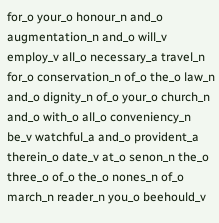for_o your_o honour_n and_o augmentation_n and_o will_v employ_v all_o necessary_a travel_n for_o conservation_n of_o the_o law_n and_o dignity_n of_o your_o church_n and_o with_o all_o conveniency_n be_v watchful_a and_o provident_a therein_o date_v at_o senon_n the_o three_o of_o the_o nones_n of_o march_n reader_n you_o beehould_v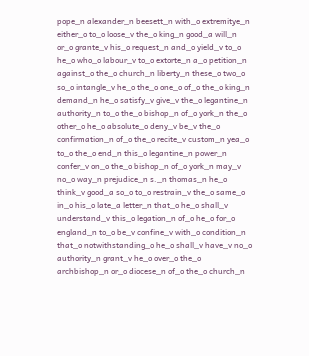pope_n alexander_n beesett_n with_o extremitye_n either_o to_o loose_v the_o king_n good_a will_n or_o grante_v his_o request_n and_o yield_v to_o he_o who_o labour_v to_o extorte_n a_o petition_n against_o the_o church_n liberty_n these_o two_o so_o intangle_v he_o the_o one_o of_o the_o king_n demand_n he_o satisfy_v give_v the_o legantine_n authority_n to_o the_o bishop_n of_o york_n the_o other_o he_o absolute_o deny_v be_v the_o confirmation_n of_o the_o recite_v custom_n yea_o to_o the_o end_n this_o legantine_n power_n confer_v on_o the_o bishop_n of_o york_n may_v no_o way_n prejudice_n s._n thomas_n he_o think_v good_a so_o to_o restrain_v the_o same_o in_o his_o late_a letter_n that_o he_o shall_v understand_v this_o legation_n of_o he_o for_o england_n to_o be_v confine_v with_o condition_n that_o notwithstanding_o he_o shall_v have_v no_o authority_n grant_v he_o over_o the_o archbishop_n or_o diocese_n of_o the_o church_n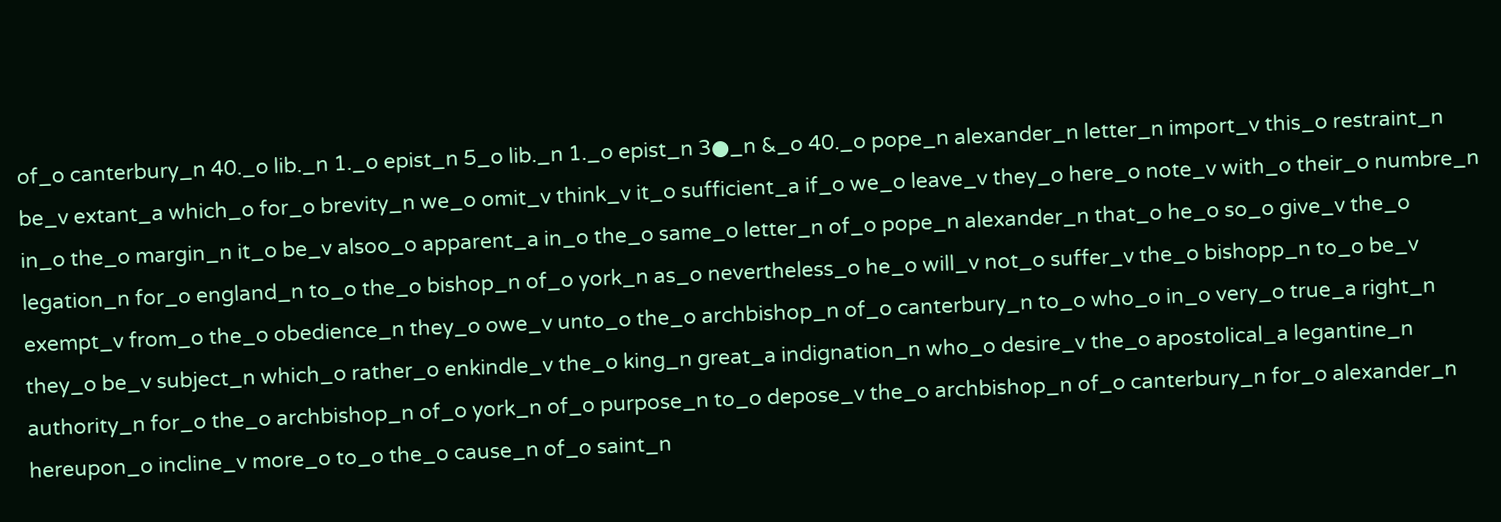of_o canterbury_n 40._o lib._n 1._o epist_n 5_o lib._n 1._o epist_n 3●_n &_o 40._o pope_n alexander_n letter_n import_v this_o restraint_n be_v extant_a which_o for_o brevity_n we_o omit_v think_v it_o sufficient_a if_o we_o leave_v they_o here_o note_v with_o their_o numbre_n in_o the_o margin_n it_o be_v alsoo_o apparent_a in_o the_o same_o letter_n of_o pope_n alexander_n that_o he_o so_o give_v the_o legation_n for_o england_n to_o the_o bishop_n of_o york_n as_o nevertheless_o he_o will_v not_o suffer_v the_o bishopp_n to_o be_v exempt_v from_o the_o obedience_n they_o owe_v unto_o the_o archbishop_n of_o canterbury_n to_o who_o in_o very_o true_a right_n they_o be_v subject_n which_o rather_o enkindle_v the_o king_n great_a indignation_n who_o desire_v the_o apostolical_a legantine_n authority_n for_o the_o archbishop_n of_o york_n of_o purpose_n to_o depose_v the_o archbishop_n of_o canterbury_n for_o alexander_n hereupon_o incline_v more_o to_o the_o cause_n of_o saint_n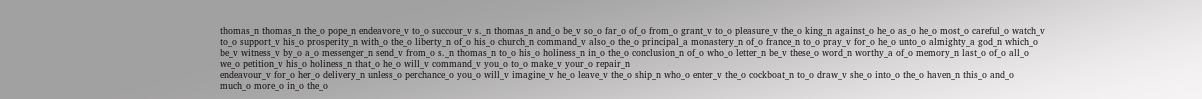thomas_n thomas_n the_o pope_n endeavore_v to_o succour_v s._n thomas_n and_o be_v so_o far_o of_o from_o grant_v to_o pleasure_v the_o king_n against_o he_o as_o he_o most_o careful_o watch_v to_o support_v his_o prosperity_n with_o the_o liberty_n of_o his_o church_n command_v also_o the_o principal_a monastery_n of_o france_n to_o pray_v for_o he_o unto_o almighty_a god_n which_o be_v witness_v by_o a_o messenger_n send_v from_o s._n thomas_n to_o his_o holiness_n in_o the_o conclusion_n of_o who_o letter_n be_v these_o word_n worthy_a of_o memory_n last_o of_o all_o we_o petition_v his_o holiness_n that_o he_o will_v command_v you_o to_o make_v your_o repair_n
endeavour_v for_o her_o delivery_n unless_o perchance_o you_o will_v imagine_v he_o leave_v the_o ship_n who_o enter_v the_o cockboat_n to_o draw_v she_o into_o the_o haven_n this_o and_o much_o more_o in_o the_o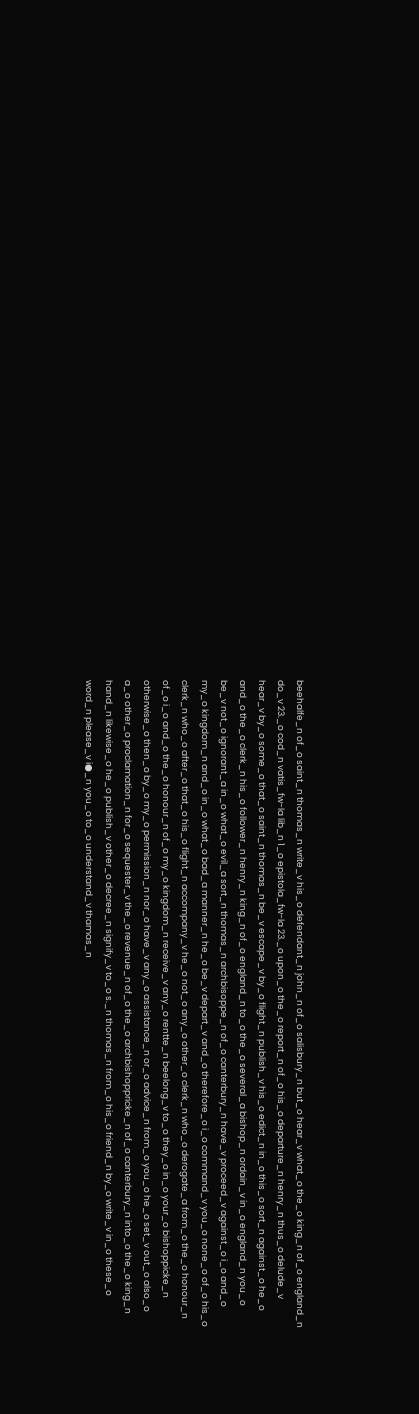beehalfe_n of_o saint_n thomas_n write_v his_o defendant_n john_n of_o salisbury_n but_o hear_v what_o the_o king_n of_o england_n do_v 23._o cod_n vatis_fw-la lib_n 1_o epistola_fw-la 23._o upon_o the_o report_n of_o his_o departure_n henry_n thus_o delude_v hear_v by_o some_o that_o saint_n thomas_n be_v escape_v by_o flight_n publish_v his_o edict_n in_o this_o sort_n against_o he_o and_o the_o clerk_n his_o follower_n henry_n king_n of_o england_n to_o the_o several_a bishop_n ordain_v in_o england_n you_o be_v not_o ignorant_a in_o what_o evil_a sort_n thomas_n archbisoppe_n of_o canterbury_n have_v proceed_v against_o i_o and_o my_o kingdom_n and_o in_o what_o bad_a manner_n he_o be_v depart_v and_o therefore_o i_o command_v you_o none_o of_o his_o clerk_n who_o after_o that_o his_o flight_n accompany_v he_o not_o any_o other_o clerk_n who_o derogate_a from_o the_o honour_n of_o i_o and_o the_o honour_n of_o my_o kingdom_n receive_v any_o rentte_n beelong_v to_o they_o in_o your_o bishoppicke_n otherwise_o then_o by_o my_o permission_n nor_o have_v any_o assistance_n or_o advice_n from_o you_o he_o set_v out_o also_o a_o other_o proclamation_n for_o sequester_v the_o revenue_n of_o the_o archbishoppricke_n of_o canterbury_n into_o the_o king_n hand_n likewise_o he_o publish_v other_o decree_n signify_v to_o s._n thomas_n from_o his_o friend_n by_o write_v in_o these_o word_n please_v i●_n you_o to_o understand_v thamas_n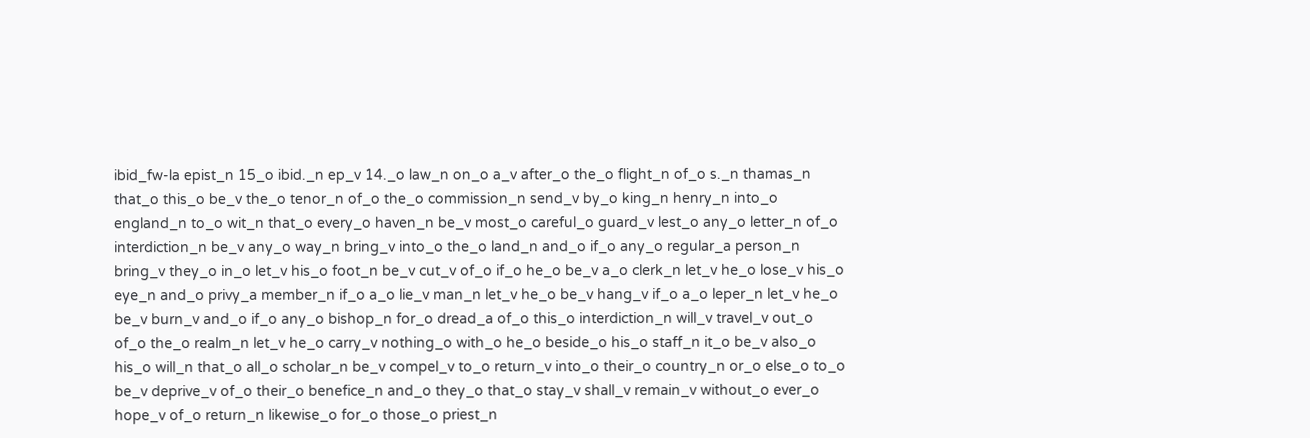ibid_fw-la epist_n 15_o ibid._n ep_v 14._o law_n on_o a_v after_o the_o flight_n of_o s._n thamas_n that_o this_o be_v the_o tenor_n of_o the_o commission_n send_v by_o king_n henry_n into_o england_n to_o wit_n that_o every_o haven_n be_v most_o careful_o guard_v lest_o any_o letter_n of_o interdiction_n be_v any_o way_n bring_v into_o the_o land_n and_o if_o any_o regular_a person_n bring_v they_o in_o let_v his_o foot_n be_v cut_v of_o if_o he_o be_v a_o clerk_n let_v he_o lose_v his_o eye_n and_o privy_a member_n if_o a_o lie_v man_n let_v he_o be_v hang_v if_o a_o leper_n let_v he_o be_v burn_v and_o if_o any_o bishop_n for_o dread_a of_o this_o interdiction_n will_v travel_v out_o of_o the_o realm_n let_v he_o carry_v nothing_o with_o he_o beside_o his_o staff_n it_o be_v also_o his_o will_n that_o all_o scholar_n be_v compel_v to_o return_v into_o their_o country_n or_o else_o to_o be_v deprive_v of_o their_o benefice_n and_o they_o that_o stay_v shall_v remain_v without_o ever_o hope_v of_o return_n likewise_o for_o those_o priest_n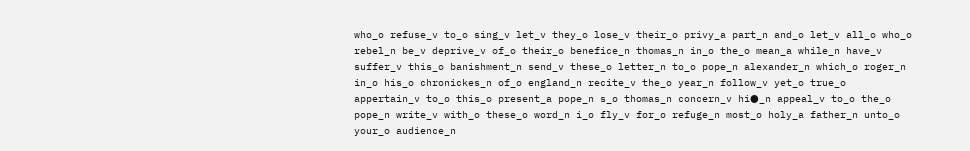who_o refuse_v to_o sing_v let_v they_o lose_v their_o privy_a part_n and_o let_v all_o who_o rebel_n be_v deprive_v of_o their_o benefice_n thomas_n in_o the_o mean_a while_n have_v suffer_v this_o banishment_n send_v these_o letter_n to_o pope_n alexander_n which_o roger_n in_o his_o chronickes_n of_o england_n recite_v the_o year_n follow_v yet_o true_o appertain_v to_o this_o present_a pope_n s_o thomas_n concern_v hi●_n appeal_v to_o the_o pope_n write_v with_o these_o word_n i_o fly_v for_o refuge_n most_o holy_a father_n unto_o your_o audience_n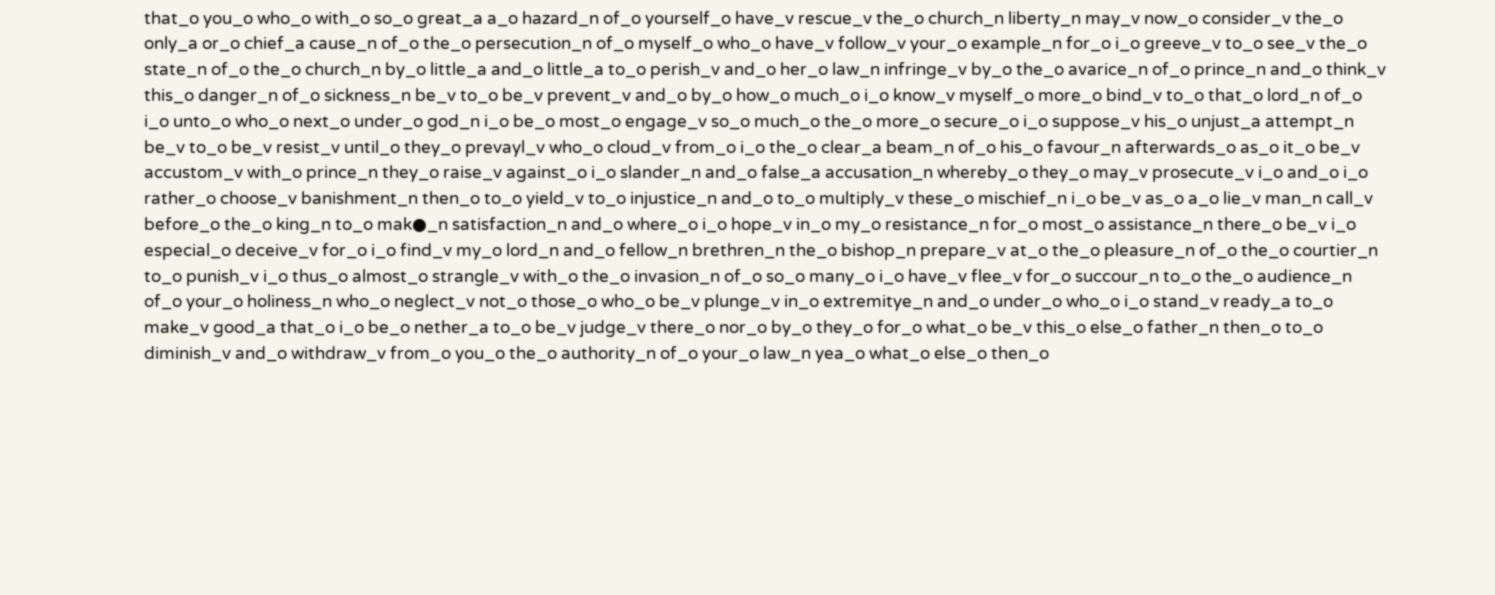that_o you_o who_o with_o so_o great_a a_o hazard_n of_o yourself_o have_v rescue_v the_o church_n liberty_n may_v now_o consider_v the_o only_a or_o chief_a cause_n of_o the_o persecution_n of_o myself_o who_o have_v follow_v your_o example_n for_o i_o greeve_v to_o see_v the_o state_n of_o the_o church_n by_o little_a and_o little_a to_o perish_v and_o her_o law_n infringe_v by_o the_o avarice_n of_o prince_n and_o think_v this_o danger_n of_o sickness_n be_v to_o be_v prevent_v and_o by_o how_o much_o i_o know_v myself_o more_o bind_v to_o that_o lord_n of_o i_o unto_o who_o next_o under_o god_n i_o be_o most_o engage_v so_o much_o the_o more_o secure_o i_o suppose_v his_o unjust_a attempt_n be_v to_o be_v resist_v until_o they_o prevayl_v who_o cloud_v from_o i_o the_o clear_a beam_n of_o his_o favour_n afterwards_o as_o it_o be_v accustom_v with_o prince_n they_o raise_v against_o i_o slander_n and_o false_a accusation_n whereby_o they_o may_v prosecute_v i_o and_o i_o rather_o choose_v banishment_n then_o to_o yield_v to_o injustice_n and_o to_o multiply_v these_o mischief_n i_o be_v as_o a_o lie_v man_n call_v before_o the_o king_n to_o mak●_n satisfaction_n and_o where_o i_o hope_v in_o my_o resistance_n for_o most_o assistance_n there_o be_v i_o especial_o deceive_v for_o i_o find_v my_o lord_n and_o fellow_n brethren_n the_o bishop_n prepare_v at_o the_o pleasure_n of_o the_o courtier_n to_o punish_v i_o thus_o almost_o strangle_v with_o the_o invasion_n of_o so_o many_o i_o have_v flee_v for_o succour_n to_o the_o audience_n of_o your_o holiness_n who_o neglect_v not_o those_o who_o be_v plunge_v in_o extremitye_n and_o under_o who_o i_o stand_v ready_a to_o make_v good_a that_o i_o be_o nether_a to_o be_v judge_v there_o nor_o by_o they_o for_o what_o be_v this_o else_o father_n then_o to_o diminish_v and_o withdraw_v from_o you_o the_o authority_n of_o your_o law_n yea_o what_o else_o then_o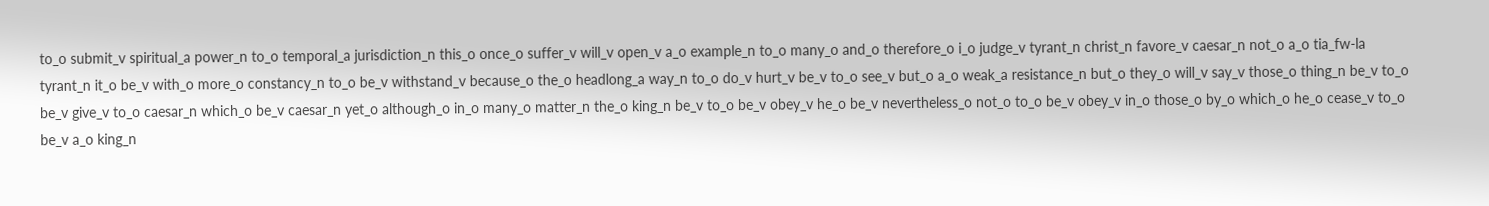to_o submit_v spiritual_a power_n to_o temporal_a jurisdiction_n this_o once_o suffer_v will_v open_v a_o example_n to_o many_o and_o therefore_o i_o judge_v tyrant_n christ_n favore_v caesar_n not_o a_o tia_fw-la tyrant_n it_o be_v with_o more_o constancy_n to_o be_v withstand_v because_o the_o headlong_a way_n to_o do_v hurt_v be_v to_o see_v but_o a_o weak_a resistance_n but_o they_o will_v say_v those_o thing_n be_v to_o be_v give_v to_o caesar_n which_o be_v caesar_n yet_o although_o in_o many_o matter_n the_o king_n be_v to_o be_v obey_v he_o be_v nevertheless_o not_o to_o be_v obey_v in_o those_o by_o which_o he_o cease_v to_o be_v a_o king_n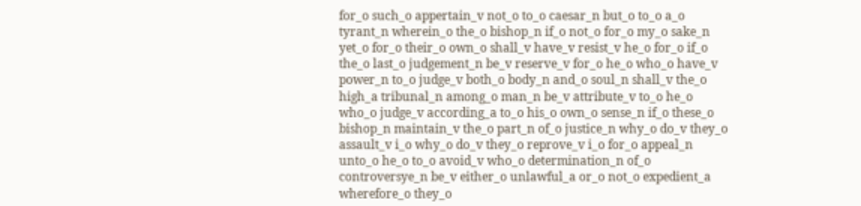for_o such_o appertain_v not_o to_o caesar_n but_o to_o a_o tyrant_n wherein_o the_o bishop_n if_o not_o for_o my_o sake_n yet_o for_o their_o own_o shall_v have_v resist_v he_o for_o if_o the_o last_o judgement_n be_v reserve_v for_o he_o who_o have_v power_n to_o judge_v both_o body_n and_o soul_n shall_v the_o high_a tribunal_n among_o man_n be_v attribute_v to_o he_o who_o judge_v according_a to_o his_o own_o sense_n if_o these_o bishop_n maintain_v the_o part_n of_o justice_n why_o do_v they_o assault_v i_o why_o do_v they_o reprove_v i_o for_o appeal_n unto_o he_o to_o avoid_v who_o determination_n of_o controversye_n be_v either_o unlawful_a or_o not_o expedient_a wherefore_o they_o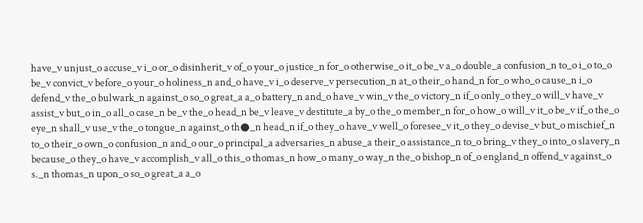have_v unjust_o accuse_v i_o or_o disinherit_v of_o your_o justice_n for_o otherwise_o it_o be_v a_o double_a confusion_n to_o i_o to_o be_v convict_v before_o your_o holiness_n and_o have_v i_o deserve_v persecution_n at_o their_o hand_n for_o who_o cause_n i_o defend_v the_o bulwark_n against_o so_o great_a a_o battery_n and_o have_v win_v the_o victory_n if_o only_o they_o will_v have_v assist_v but_o in_o all_o case_n be_v the_o head_n be_v leave_v destitute_a by_o the_o member_n for_o how_o will_v it_o be_v if_o the_o eye_n shall_v use_v the_o tongue_n against_o th●_n head_n if_o they_o have_v well_o foresee_v it_o they_o devise_v but_o mischief_n to_o their_o own_o confusion_n and_o our_o principal_a adversaries_n abuse_a their_o assistance_n to_o bring_v they_o into_o slavery_n because_o they_o have_v accomplish_v all_o this_o thomas_n how_o many_o way_n the_o bishop_n of_o england_n offend_v against_o s._n thomas_n upon_o so_o great_a a_o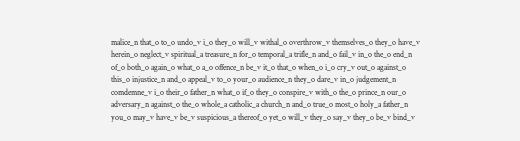malice_n that_o to_o undo_v i_o they_o will_v withal_o overthrow_v themselves_o they_o have_v herein_o neglect_v spiritual_a treasure_n for_o temporal_a trifle_n and_o fail_v in_o the_o end_n of_o both_o again_o what_o a_o offence_n be_v it_o that_o when_o i_o cry_v out_o against_o this_o injustice_n and_o appeal_v to_o your_o audience_n they_o dare_v in_o judgement_n comdemne_v i_o their_o father_n what_o if_o they_o conspire_v with_o the_o prince_n our_o adversary_n against_o the_o whole_a catholic_a church_n and_o true_o most_o holy_a father_n you_o may_v have_v be_v suspicious_a thereof_o yet_o will_v they_o say_v they_o be_v bind_v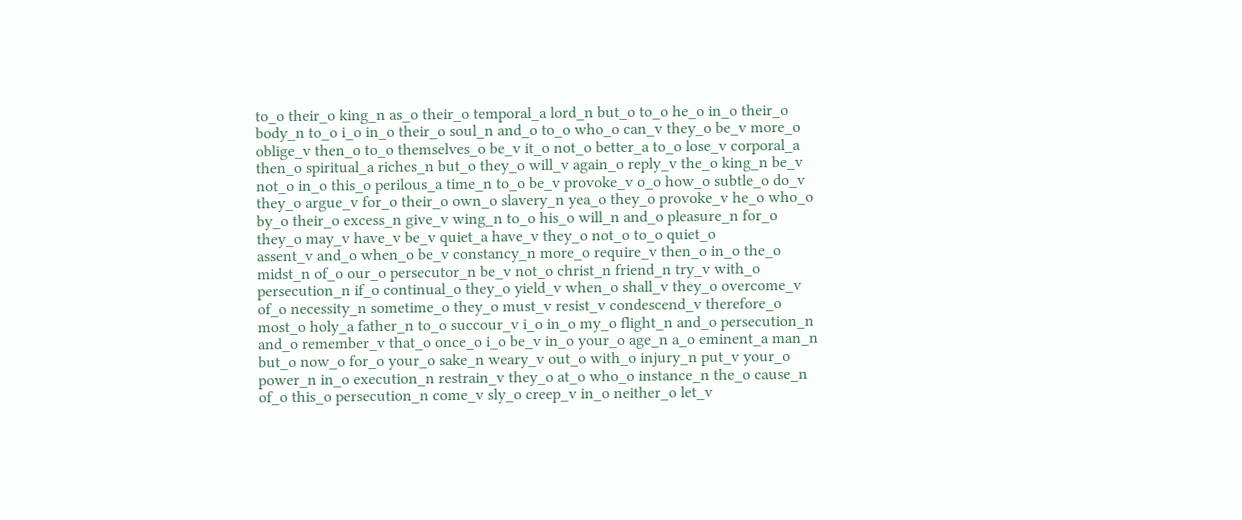to_o their_o king_n as_o their_o temporal_a lord_n but_o to_o he_o in_o their_o body_n to_o i_o in_o their_o soul_n and_o to_o who_o can_v they_o be_v more_o oblige_v then_o to_o themselves_o be_v it_o not_o better_a to_o lose_v corporal_a then_o spiritual_a riches_n but_o they_o will_v again_o reply_v the_o king_n be_v not_o in_o this_o perilous_a time_n to_o be_v provoke_v o_o how_o subtle_o do_v they_o argue_v for_o their_o own_o slavery_n yea_o they_o provoke_v he_o who_o by_o their_o excess_n give_v wing_n to_o his_o will_n and_o pleasure_n for_o they_o may_v have_v be_v quiet_a have_v they_o not_o to_o quiet_o
assent_v and_o when_o be_v constancy_n more_o require_v then_o in_o the_o midst_n of_o our_o persecutor_n be_v not_o christ_n friend_n try_v with_o persecution_n if_o continual_o they_o yield_v when_o shall_v they_o overcome_v of_o necessity_n sometime_o they_o must_v resist_v condescend_v therefore_o most_o holy_a father_n to_o succour_v i_o in_o my_o flight_n and_o persecution_n and_o remember_v that_o once_o i_o be_v in_o your_o age_n a_o eminent_a man_n but_o now_o for_o your_o sake_n weary_v out_o with_o injury_n put_v your_o power_n in_o execution_n restrain_v they_o at_o who_o instance_n the_o cause_n of_o this_o persecution_n come_v sly_o creep_v in_o neither_o let_v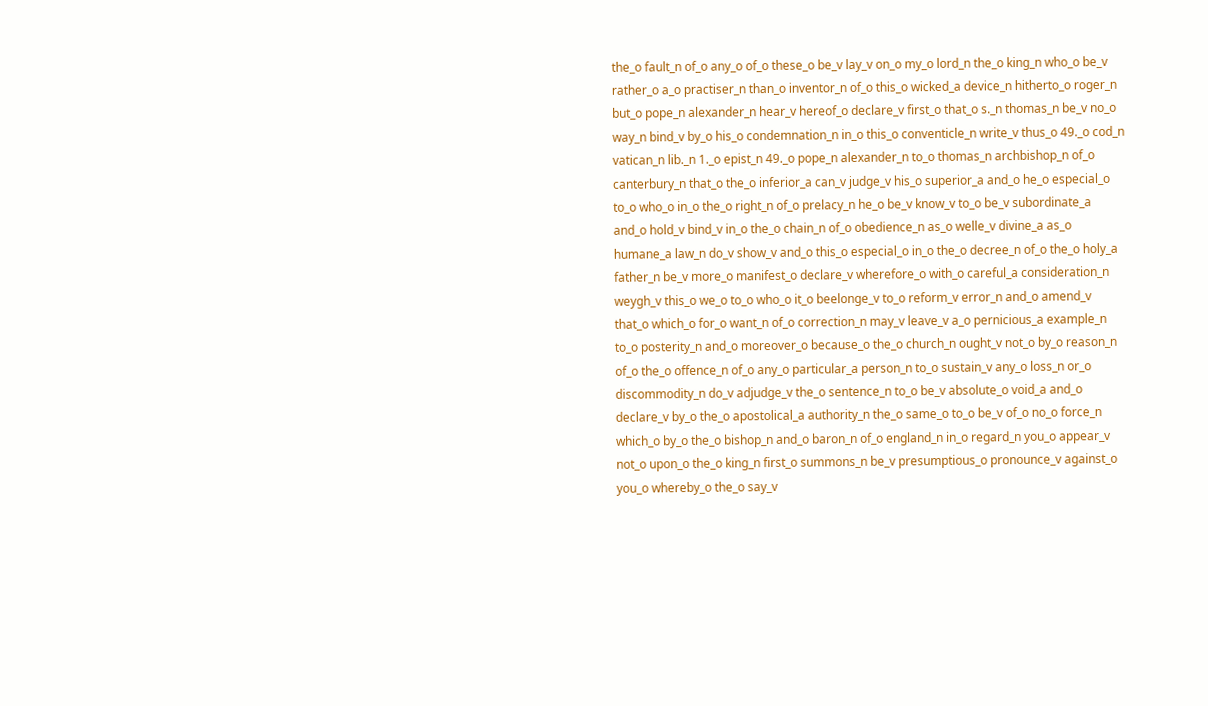the_o fault_n of_o any_o of_o these_o be_v lay_v on_o my_o lord_n the_o king_n who_o be_v rather_o a_o practiser_n than_o inventor_n of_o this_o wicked_a device_n hitherto_o roger_n but_o pope_n alexander_n hear_v hereof_o declare_v first_o that_o s._n thomas_n be_v no_o way_n bind_v by_o his_o condemnation_n in_o this_o conventicle_n write_v thus_o 49._o cod_n vatican_n lib._n 1._o epist_n 49._o pope_n alexander_n to_o thomas_n archbishop_n of_o canterbury_n that_o the_o inferior_a can_v judge_v his_o superior_a and_o he_o especial_o to_o who_o in_o the_o right_n of_o prelacy_n he_o be_v know_v to_o be_v subordinate_a and_o hold_v bind_v in_o the_o chain_n of_o obedience_n as_o welle_v divine_a as_o humane_a law_n do_v show_v and_o this_o especial_o in_o the_o decree_n of_o the_o holy_a father_n be_v more_o manifest_o declare_v wherefore_o with_o careful_a consideration_n weygh_v this_o we_o to_o who_o it_o beelonge_v to_o reform_v error_n and_o amend_v that_o which_o for_o want_n of_o correction_n may_v leave_v a_o pernicious_a example_n to_o posterity_n and_o moreover_o because_o the_o church_n ought_v not_o by_o reason_n of_o the_o offence_n of_o any_o particular_a person_n to_o sustain_v any_o loss_n or_o discommodity_n do_v adjudge_v the_o sentence_n to_o be_v absolute_o void_a and_o declare_v by_o the_o apostolical_a authority_n the_o same_o to_o be_v of_o no_o force_n which_o by_o the_o bishop_n and_o baron_n of_o england_n in_o regard_n you_o appear_v not_o upon_o the_o king_n first_o summons_n be_v presumptious_o pronounce_v against_o you_o whereby_o the_o say_v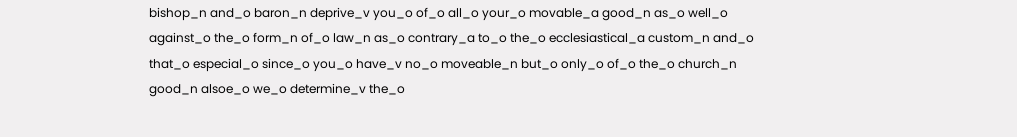bishop_n and_o baron_n deprive_v you_o of_o all_o your_o movable_a good_n as_o well_o against_o the_o form_n of_o law_n as_o contrary_a to_o the_o ecclesiastical_a custom_n and_o that_o especial_o since_o you_o have_v no_o moveable_n but_o only_o of_o the_o church_n good_n alsoe_o we_o determine_v the_o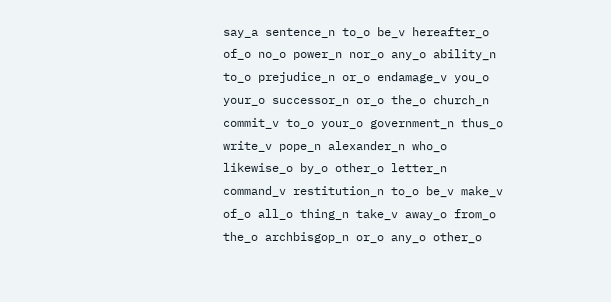say_a sentence_n to_o be_v hereafter_o of_o no_o power_n nor_o any_o ability_n to_o prejudice_n or_o endamage_v you_o your_o successor_n or_o the_o church_n commit_v to_o your_o government_n thus_o write_v pope_n alexander_n who_o likewise_o by_o other_o letter_n command_v restitution_n to_o be_v make_v of_o all_o thing_n take_v away_o from_o the_o archbisgop_n or_o any_o other_o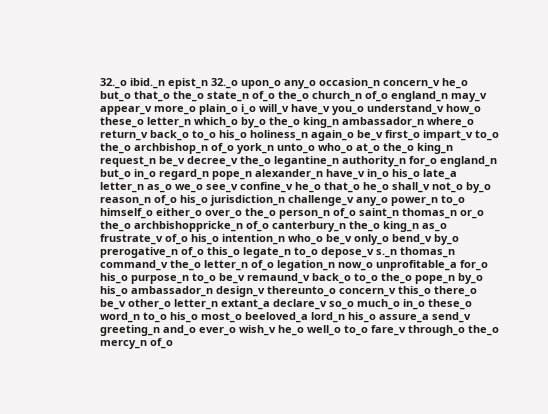32._o ibid._n epist_n 32._o upon_o any_o occasion_n concern_v he_o but_o that_o the_o state_n of_o the_o church_n of_o england_n may_v appear_v more_o plain_o i_o will_v have_v you_o understand_v how_o these_o letter_n which_o by_o the_o king_n ambassador_n where_o return_v back_o to_o his_o holiness_n again_o be_v first_o impart_v to_o the_o archbishop_n of_o york_n unto_o who_o at_o the_o king_n request_n be_v decree_v the_o legantine_n authority_n for_o england_n but_o in_o regard_n pope_n alexander_n have_v in_o his_o late_a letter_n as_o we_o see_v confine_v he_o that_o he_o shall_v not_o by_o reason_n of_o his_o jurisdiction_n challenge_v any_o power_n to_o himself_o either_o over_o the_o person_n of_o saint_n thomas_n or_o the_o archbishoppricke_n of_o canterbury_n the_o king_n as_o frustrate_v of_o his_o intention_n who_o be_v only_o bend_v by_o prerogative_n of_o this_o legate_n to_o depose_v s._n thomas_n command_v the_o letter_n of_o legation_n now_o unprofitable_a for_o his_o purpose_n to_o be_v remaund_v back_o to_o the_o pope_n by_o his_o ambassador_n design_v thereunto_o concern_v this_o there_o be_v other_o letter_n extant_a declare_v so_o much_o in_o these_o word_n to_o his_o most_o beeloved_a lord_n his_o assure_a send_v greeting_n and_o ever_o wish_v he_o well_o to_o fare_v through_o the_o mercy_n of_o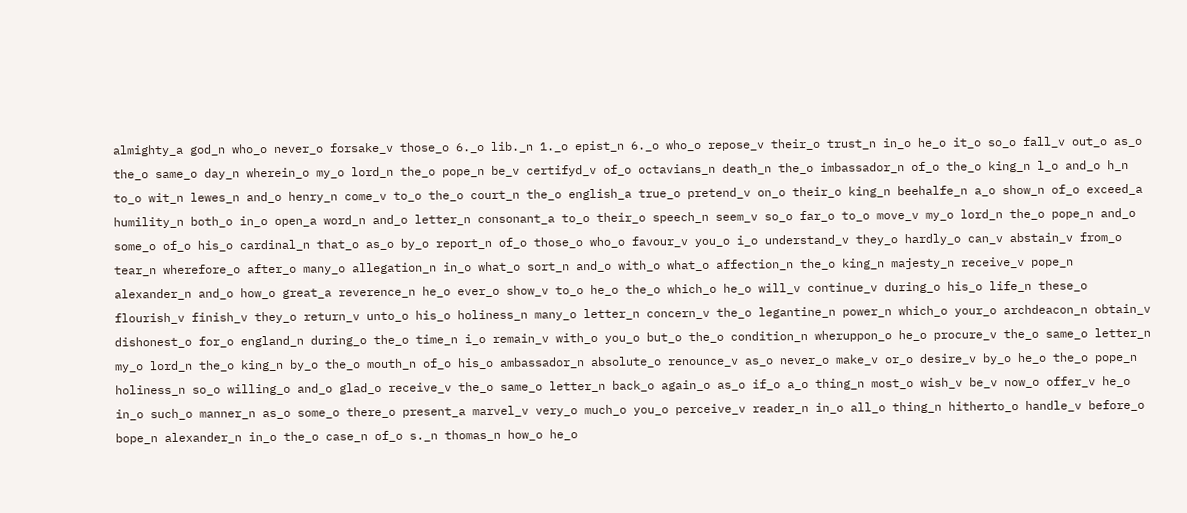almighty_a god_n who_o never_o forsake_v those_o 6._o lib._n 1._o epist_n 6._o who_o repose_v their_o trust_n in_o he_o it_o so_o fall_v out_o as_o the_o same_o day_n wherein_o my_o lord_n the_o pope_n be_v certifyd_v of_o octavians_n death_n the_o imbassador_n of_o the_o king_n l_o and_o h_n to_o wit_n lewes_n and_o henry_n come_v to_o the_o court_n the_o english_a true_o pretend_v on_o their_o king_n beehalfe_n a_o show_n of_o exceed_a humility_n both_o in_o open_a word_n and_o letter_n consonant_a to_o their_o speech_n seem_v so_o far_o to_o move_v my_o lord_n the_o pope_n and_o some_o of_o his_o cardinal_n that_o as_o by_o report_n of_o those_o who_o favour_v you_o i_o understand_v they_o hardly_o can_v abstain_v from_o tear_n wherefore_o after_o many_o allegation_n in_o what_o sort_n and_o with_o what_o affection_n the_o king_n majesty_n receive_v pope_n alexander_n and_o how_o great_a reverence_n he_o ever_o show_v to_o he_o the_o which_o he_o will_v continue_v during_o his_o life_n these_o flourish_v finish_v they_o return_v unto_o his_o holiness_n many_o letter_n concern_v the_o legantine_n power_n which_o your_o archdeacon_n obtain_v dishonest_o for_o england_n during_o the_o time_n i_o remain_v with_o you_o but_o the_o condition_n wheruppon_o he_o procure_v the_o same_o letter_n my_o lord_n the_o king_n by_o the_o mouth_n of_o his_o ambassador_n absolute_o renounce_v as_o never_o make_v or_o desire_v by_o he_o the_o pope_n holiness_n so_o willing_o and_o glad_o receive_v the_o same_o letter_n back_o again_o as_o if_o a_o thing_n most_o wish_v be_v now_o offer_v he_o in_o such_o manner_n as_o some_o there_o present_a marvel_v very_o much_o you_o perceive_v reader_n in_o all_o thing_n hitherto_o handle_v before_o bope_n alexander_n in_o the_o case_n of_o s._n thomas_n how_o he_o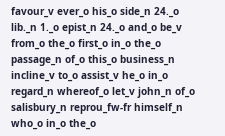favour_v ever_o his_o side_n 24._o lib._n 1._o epist_n 24._o and_o be_v from_o the_o first_o in_o the_o passage_n of_o this_o business_n incline_v to_o assist_v he_o in_o regard_n whereof_o let_v john_n of_o salisbury_n reprou_fw-fr himself_n who_o in_o the_o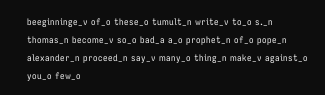beeginninge_v of_o these_o tumult_n write_v to_o s._n thomas_n become_v so_o bad_a a_o prophet_n of_o pope_n alexander_n proceed_n say_v many_o thing_n make_v against_o you_o few_o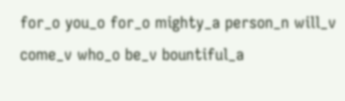for_o you_o for_o mighty_a person_n will_v come_v who_o be_v bountiful_a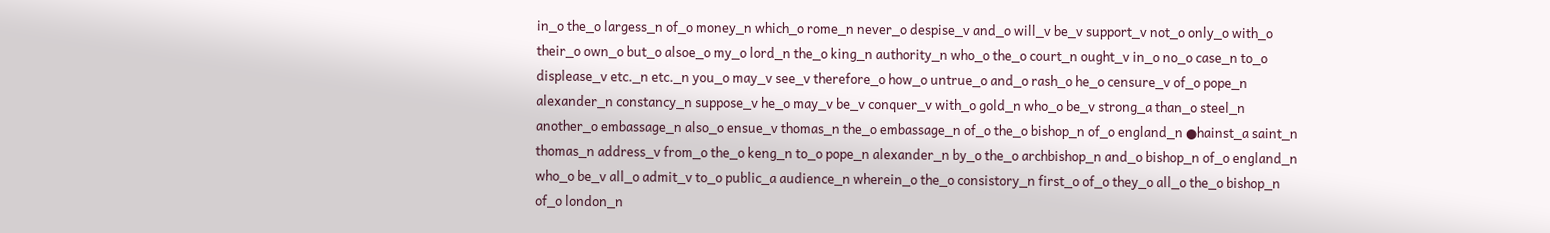in_o the_o largess_n of_o money_n which_o rome_n never_o despise_v and_o will_v be_v support_v not_o only_o with_o their_o own_o but_o alsoe_o my_o lord_n the_o king_n authority_n who_o the_o court_n ought_v in_o no_o case_n to_o displease_v etc._n etc._n you_o may_v see_v therefore_o how_o untrue_o and_o rash_o he_o censure_v of_o pope_n alexander_n constancy_n suppose_v he_o may_v be_v conquer_v with_o gold_n who_o be_v strong_a than_o steel_n another_o embassage_n also_o ensue_v thomas_n the_o embassage_n of_o the_o bishop_n of_o england_n ●hainst_a saint_n thomas_n address_v from_o the_o keng_n to_o pope_n alexander_n by_o the_o archbishop_n and_o bishop_n of_o england_n who_o be_v all_o admit_v to_o public_a audience_n wherein_o the_o consistory_n first_o of_o they_o all_o the_o bishop_n of_o london_n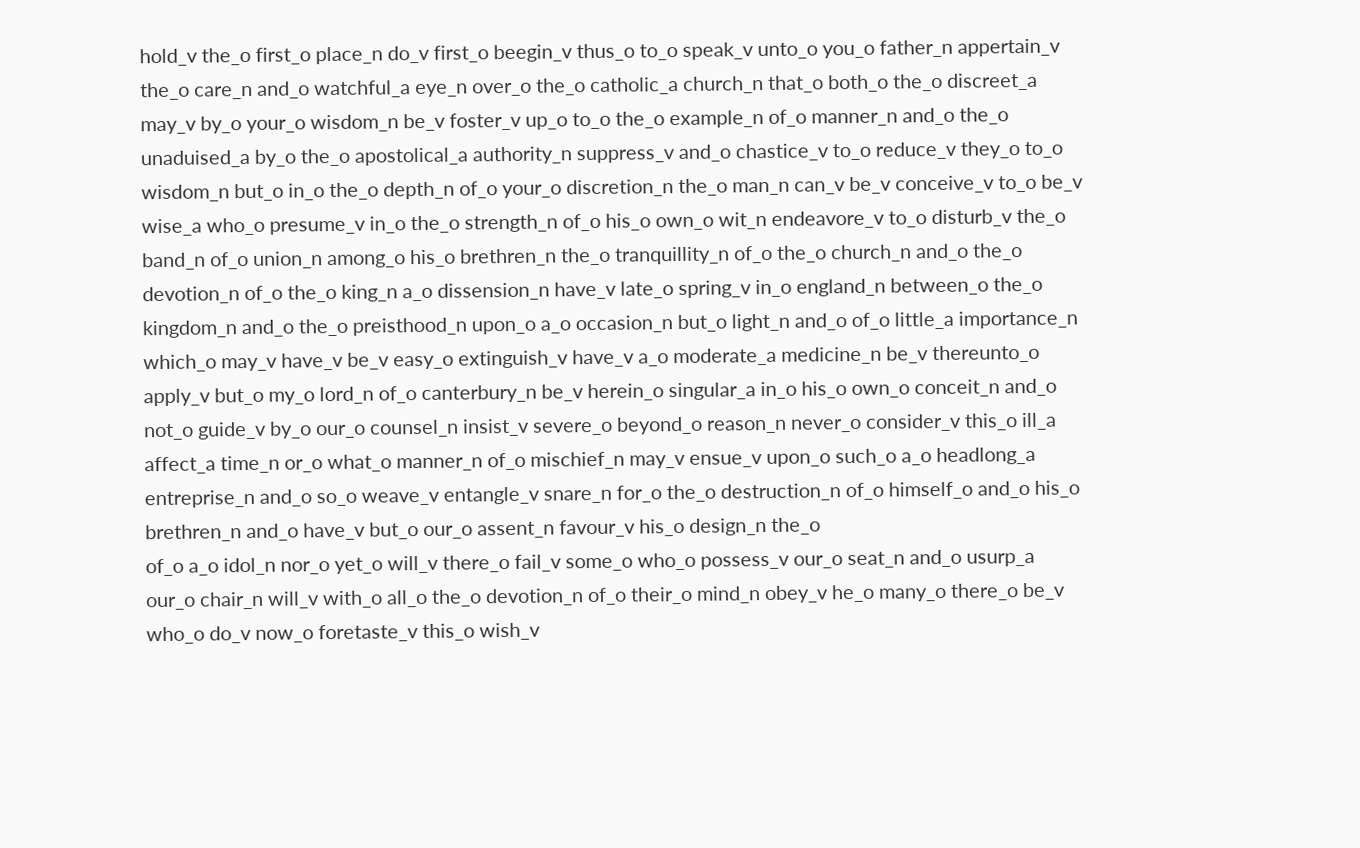hold_v the_o first_o place_n do_v first_o beegin_v thus_o to_o speak_v unto_o you_o father_n appertain_v the_o care_n and_o watchful_a eye_n over_o the_o catholic_a church_n that_o both_o the_o discreet_a may_v by_o your_o wisdom_n be_v foster_v up_o to_o the_o example_n of_o manner_n and_o the_o unaduised_a by_o the_o apostolical_a authority_n suppress_v and_o chastice_v to_o reduce_v they_o to_o wisdom_n but_o in_o the_o depth_n of_o your_o discretion_n the_o man_n can_v be_v conceive_v to_o be_v wise_a who_o presume_v in_o the_o strength_n of_o his_o own_o wit_n endeavore_v to_o disturb_v the_o band_n of_o union_n among_o his_o brethren_n the_o tranquillity_n of_o the_o church_n and_o the_o devotion_n of_o the_o king_n a_o dissension_n have_v late_o spring_v in_o england_n between_o the_o kingdom_n and_o the_o preisthood_n upon_o a_o occasion_n but_o light_n and_o of_o little_a importance_n which_o may_v have_v be_v easy_o extinguish_v have_v a_o moderate_a medicine_n be_v thereunto_o apply_v but_o my_o lord_n of_o canterbury_n be_v herein_o singular_a in_o his_o own_o conceit_n and_o not_o guide_v by_o our_o counsel_n insist_v severe_o beyond_o reason_n never_o consider_v this_o ill_a affect_a time_n or_o what_o manner_n of_o mischief_n may_v ensue_v upon_o such_o a_o headlong_a entreprise_n and_o so_o weave_v entangle_v snare_n for_o the_o destruction_n of_o himself_o and_o his_o brethren_n and_o have_v but_o our_o assent_n favour_v his_o design_n the_o
of_o a_o idol_n nor_o yet_o will_v there_o fail_v some_o who_o possess_v our_o seat_n and_o usurp_a our_o chair_n will_v with_o all_o the_o devotion_n of_o their_o mind_n obey_v he_o many_o there_o be_v who_o do_v now_o foretaste_v this_o wish_v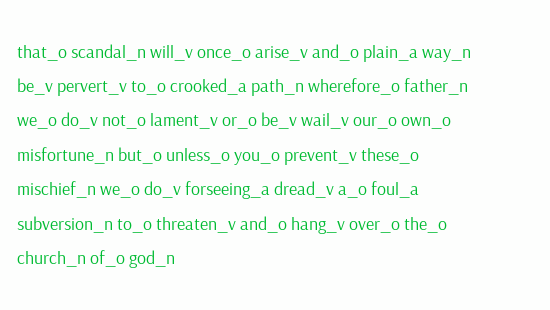that_o scandal_n will_v once_o arise_v and_o plain_a way_n be_v pervert_v to_o crooked_a path_n wherefore_o father_n we_o do_v not_o lament_v or_o be_v wail_v our_o own_o misfortune_n but_o unless_o you_o prevent_v these_o mischief_n we_o do_v forseeing_a dread_v a_o foul_a subversion_n to_o threaten_v and_o hang_v over_o the_o church_n of_o god_n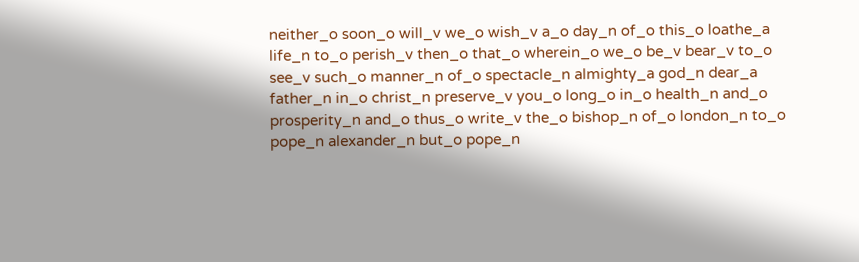neither_o soon_o will_v we_o wish_v a_o day_n of_o this_o loathe_a life_n to_o perish_v then_o that_o wherein_o we_o be_v bear_v to_o see_v such_o manner_n of_o spectacle_n almighty_a god_n dear_a father_n in_o christ_n preserve_v you_o long_o in_o health_n and_o prosperity_n and_o thus_o write_v the_o bishop_n of_o london_n to_o pope_n alexander_n but_o pope_n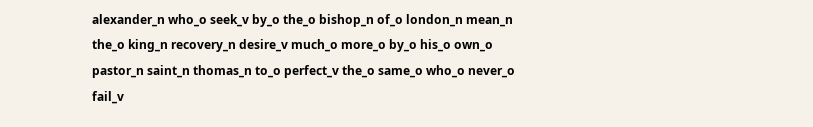alexander_n who_o seek_v by_o the_o bishop_n of_o london_n mean_n the_o king_n recovery_n desire_v much_o more_o by_o his_o own_o pastor_n saint_n thomas_n to_o perfect_v the_o same_o who_o never_o fail_v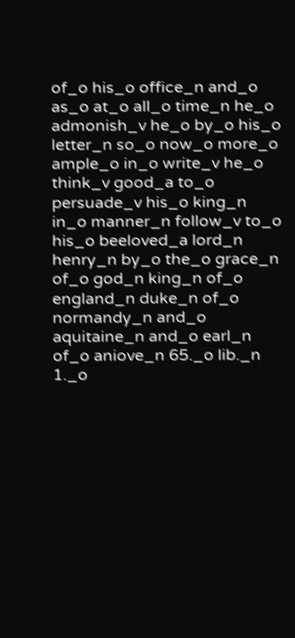of_o his_o office_n and_o as_o at_o all_o time_n he_o admonish_v he_o by_o his_o letter_n so_o now_o more_o ample_o in_o write_v he_o think_v good_a to_o persuade_v his_o king_n in_o manner_n follow_v to_o his_o beeloved_a lord_n henry_n by_o the_o grace_n of_o god_n king_n of_o england_n duke_n of_o normandy_n and_o aquitaine_n and_o earl_n of_o aniove_n 65._o lib._n 1._o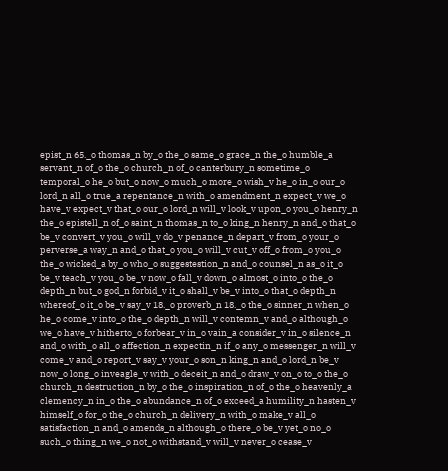epist_n 65._o thomas_n by_o the_o same_o grace_n the_o humble_a servant_n of_o the_o church_n of_o canterbury_n sometime_o temporal_o he_o but_o now_o much_o more_o wish_v he_o in_o our_o lord_n all_o true_a repentance_n with_o amendment_n expect_v we_o have_v expect_v that_o our_o lord_n will_v look_v upon_o you_o henry_n the_o epistell_n of_o saint_n thomas_n to_o king_n henry_n and_o that_o be_v convert_v you_o will_v do_v penance_n depart_v from_o your_o perverse_a way_n and_o that_o you_o will_v cut_v off_o from_o you_o the_o wicked_a by_o who_o suggestestion_n and_o counsel_n as_o it_o be_v teach_v you_o be_v now_o fall_v down_o almost_o into_o the_o depth_n but_o god_n forbid_v it_o shall_v be_v into_o that_o depth_n whereof_o it_o be_v say_v 18._o proverb_n 18._o the_o sinner_n when_o he_o come_v into_o the_o depth_n will_v contemn_v and_o although_o we_o have_v hitherto_o forbear_v in_o vain_a consider_v in_o silence_n and_o with_o all_o affection_n expectin_n if_o any_o messenger_n will_v come_v and_o report_v say_v your_o son_n king_n and_o lord_n be_v now_o long_o inveagle_v with_o deceit_n and_o draw_v on_o to_o the_o church_n destruction_n by_o the_o inspiration_n of_o the_o heavenly_a clemency_n in_o the_o abundance_n of_o exceed_a humility_n hasten_v himself_o for_o the_o church_n delivery_n with_o make_v all_o satisfaction_n and_o amends_n although_o there_o be_v yet_o no_o such_o thing_n we_o not_o withstand_v will_v never_o cease_v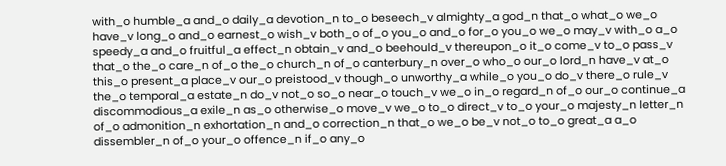with_o humble_a and_o daily_a devotion_n to_o beseech_v almighty_a god_n that_o what_o we_o have_v long_o and_o earnest_o wish_v both_o of_o you_o and_o for_o you_o we_o may_v with_o a_o speedy_a and_o fruitful_a effect_n obtain_v and_o beehould_v thereupon_o it_o come_v to_o pass_v that_o the_o care_n of_o the_o church_n of_o canterbury_n over_o who_o our_o lord_n have_v at_o this_o present_a place_v our_o preistood_v though_o unworthy_a while_o you_o do_v there_o rule_v the_o temporal_a estate_n do_v not_o so_o near_o touch_v we_o in_o regard_n of_o our_o continue_a discommodious_a exile_n as_o otherwise_o move_v we_o to_o direct_v to_o your_o majesty_n letter_n of_o admonition_n exhortation_n and_o correction_n that_o we_o be_v not_o to_o great_a a_o dissembler_n of_o your_o offence_n if_o any_o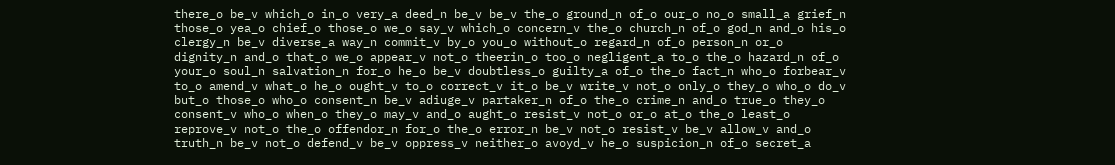there_o be_v which_o in_o very_a deed_n be_v be_v the_o ground_n of_o our_o no_o small_a grief_n those_o yea_o chief_o those_o we_o say_v which_o concern_v the_o church_n of_o god_n and_o his_o clergy_n be_v diverse_a way_n commit_v by_o you_o without_o regard_n of_o person_n or_o dignity_n and_o that_o we_o appear_v not_o theerin_o too_o negligent_a to_o the_o hazard_n of_o your_o soul_n salvation_n for_o he_o be_v doubtless_o guilty_a of_o the_o fact_n who_o forbear_v to_o amend_v what_o he_o ought_v to_o correct_v it_o be_v write_v not_o only_o they_o who_o do_v but_o those_o who_o consent_n be_v adiuge_v partaker_n of_o the_o crime_n and_o true_o they_o consent_v who_o when_o they_o may_v and_o aught_o resist_v not_o or_o at_o the_o least_o reprove_v not_o the_o offendor_n for_o the_o error_n be_v not_o resist_v be_v allow_v and_o truth_n be_v not_o defend_v be_v oppress_v neither_o avoyd_v he_o suspicion_n of_o secret_a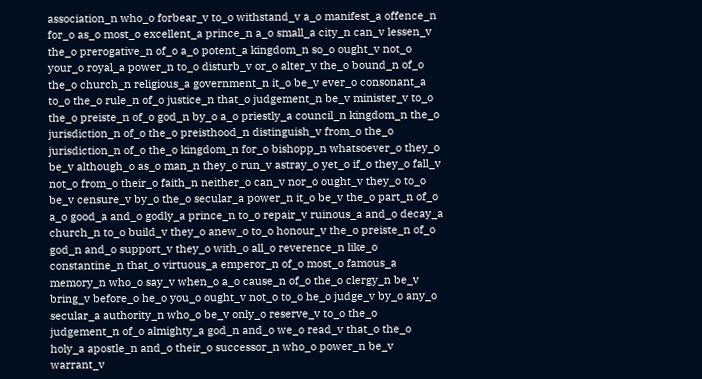association_n who_o forbear_v to_o withstand_v a_o manifest_a offence_n for_o as_o most_o excellent_a prince_n a_o small_a city_n can_v lessen_v the_o prerogative_n of_o a_o potent_a kingdom_n so_o ought_v not_o your_o royal_a power_n to_o disturb_v or_o alter_v the_o bound_n of_o the_o church_n religious_a government_n it_o be_v ever_o consonant_a to_o the_o rule_n of_o justice_n that_o judgement_n be_v minister_v to_o the_o preiste_n of_o god_n by_o a_o priestly_a council_n kingdom_n the_o jurisdiction_n of_o the_o preisthood_n distinguish_v from_o the_o jurisdiction_n of_o the_o kingdom_n for_o bishopp_n whatsoever_o they_o be_v although_o as_o man_n they_o run_v astray_o yet_o if_o they_o fall_v not_o from_o their_o faith_n neither_o can_v nor_o ought_v they_o to_o be_v censure_v by_o the_o secular_a power_n it_o be_v the_o part_n of_o a_o good_a and_o godly_a prince_n to_o repair_v ruinous_a and_o decay_a church_n to_o build_v they_o anew_o to_o honour_v the_o preiste_n of_o god_n and_o support_v they_o with_o all_o reverence_n like_o constantine_n that_o virtuous_a emperor_n of_o most_o famous_a memory_n who_o say_v when_o a_o cause_n of_o the_o clergy_n be_v bring_v before_o he_o you_o ought_v not_o to_o he_o judge_v by_o any_o secular_a authority_n who_o be_v only_o reserve_v to_o the_o judgement_n of_o almighty_a god_n and_o we_o read_v that_o the_o holy_a apostle_n and_o their_o successor_n who_o power_n be_v warrant_v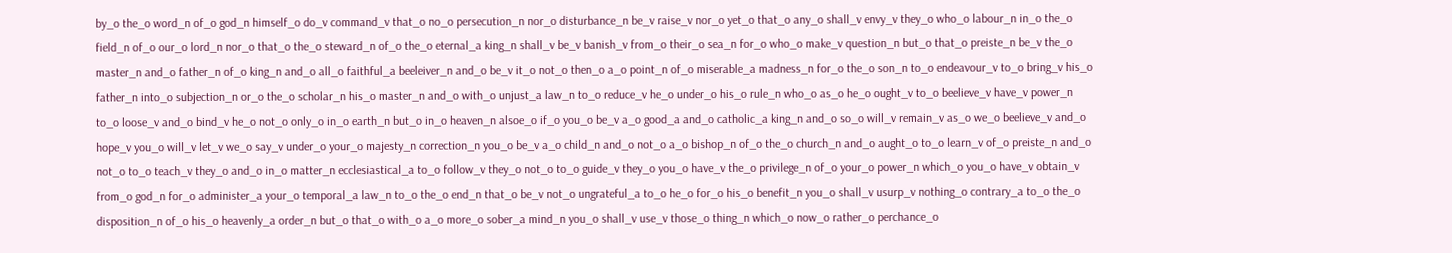by_o the_o word_n of_o god_n himself_o do_v command_v that_o no_o persecution_n nor_o disturbance_n be_v raise_v nor_o yet_o that_o any_o shall_v envy_v they_o who_o labour_n in_o the_o field_n of_o our_o lord_n nor_o that_o the_o steward_n of_o the_o eternal_a king_n shall_v be_v banish_v from_o their_o sea_n for_o who_o make_v question_n but_o that_o preiste_n be_v the_o master_n and_o father_n of_o king_n and_o all_o faithful_a beeleiver_n and_o be_v it_o not_o then_o a_o point_n of_o miserable_a madness_n for_o the_o son_n to_o endeavour_v to_o bring_v his_o father_n into_o subjection_n or_o the_o scholar_n his_o master_n and_o with_o unjust_a law_n to_o reduce_v he_o under_o his_o rule_n who_o as_o he_o ought_v to_o beelieve_v have_v power_n to_o loose_v and_o bind_v he_o not_o only_o in_o earth_n but_o in_o heaven_n alsoe_o if_o you_o be_v a_o good_a and_o catholic_a king_n and_o so_o will_v remain_v as_o we_o beelieve_v and_o hope_v you_o will_v let_v we_o say_v under_o your_o majesty_n correction_n you_o be_v a_o child_n and_o not_o a_o bishop_n of_o the_o church_n and_o aught_o to_o learn_v of_o preiste_n and_o not_o to_o teach_v they_o and_o in_o matter_n ecclesiastical_a to_o follow_v they_o not_o to_o guide_v they_o you_o have_v the_o privilege_n of_o your_o power_n which_o you_o have_v obtain_v from_o god_n for_o administer_a your_o temporal_a law_n to_o the_o end_n that_o be_v not_o ungrateful_a to_o he_o for_o his_o benefit_n you_o shall_v usurp_v nothing_o contrary_a to_o the_o disposition_n of_o his_o heavenly_a order_n but_o that_o with_o a_o more_o sober_a mind_n you_o shall_v use_v those_o thing_n which_o now_o rather_o perchance_o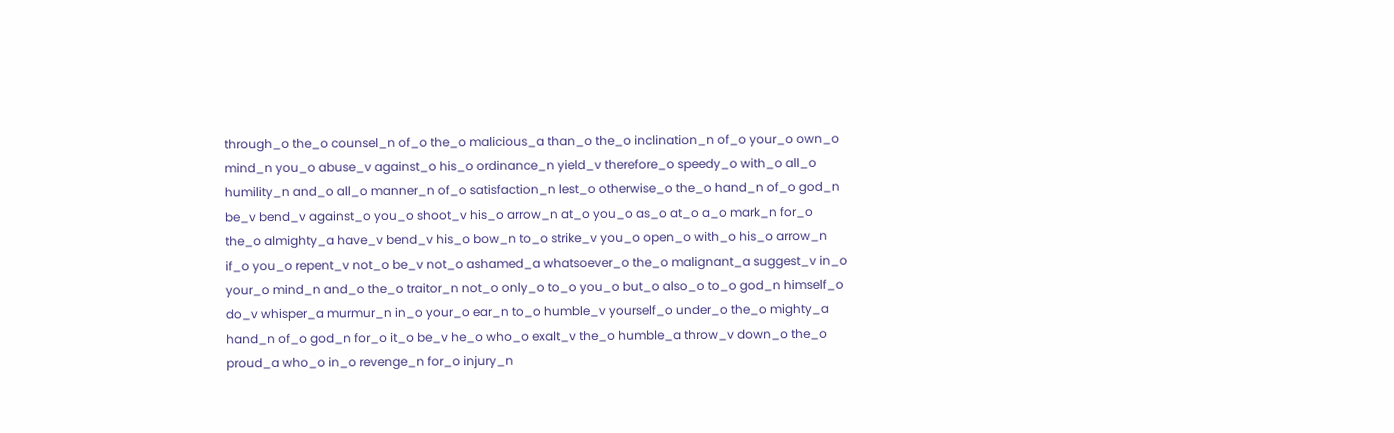through_o the_o counsel_n of_o the_o malicious_a than_o the_o inclination_n of_o your_o own_o mind_n you_o abuse_v against_o his_o ordinance_n yield_v therefore_o speedy_o with_o all_o humility_n and_o all_o manner_n of_o satisfaction_n lest_o otherwise_o the_o hand_n of_o god_n be_v bend_v against_o you_o shoot_v his_o arrow_n at_o you_o as_o at_o a_o mark_n for_o the_o almighty_a have_v bend_v his_o bow_n to_o strike_v you_o open_o with_o his_o arrow_n if_o you_o repent_v not_o be_v not_o ashamed_a whatsoever_o the_o malignant_a suggest_v in_o your_o mind_n and_o the_o traitor_n not_o only_o to_o you_o but_o also_o to_o god_n himself_o do_v whisper_a murmur_n in_o your_o ear_n to_o humble_v yourself_o under_o the_o mighty_a hand_n of_o god_n for_o it_o be_v he_o who_o exalt_v the_o humble_a throw_v down_o the_o proud_a who_o in_o revenge_n for_o injury_n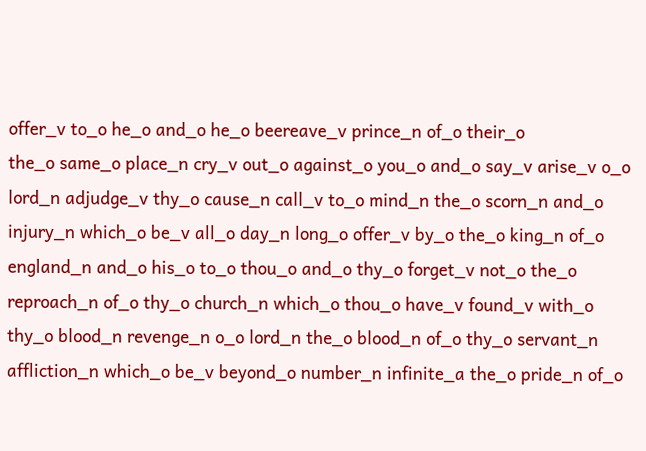offer_v to_o he_o and_o he_o beereave_v prince_n of_o their_o
the_o same_o place_n cry_v out_o against_o you_o and_o say_v arise_v o_o lord_n adjudge_v thy_o cause_n call_v to_o mind_n the_o scorn_n and_o injury_n which_o be_v all_o day_n long_o offer_v by_o the_o king_n of_o england_n and_o his_o to_o thou_o and_o thy_o forget_v not_o the_o reproach_n of_o thy_o church_n which_o thou_o have_v found_v with_o thy_o blood_n revenge_n o_o lord_n the_o blood_n of_o thy_o servant_n affliction_n which_o be_v beyond_o number_n infinite_a the_o pride_n of_o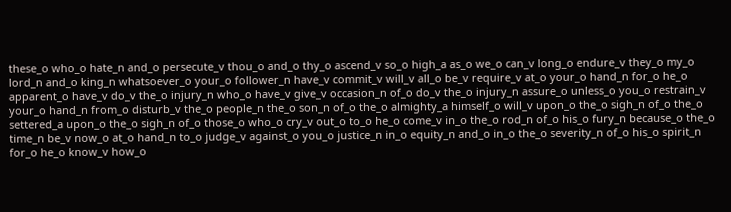these_o who_o hate_n and_o persecute_v thou_o and_o thy_o ascend_v so_o high_a as_o we_o can_v long_o endure_v they_o my_o lord_n and_o king_n whatsoever_o your_o follower_n have_v commit_v will_v all_o be_v require_v at_o your_o hand_n for_o he_o apparent_o have_v do_v the_o injury_n who_o have_v give_v occasion_n of_o do_v the_o injury_n assure_o unless_o you_o restrain_v your_o hand_n from_o disturb_v the_o people_n the_o son_n of_o the_o almighty_a himself_o will_v upon_o the_o sigh_n of_o the_o settered_a upon_o the_o sigh_n of_o those_o who_o cry_v out_o to_o he_o come_v in_o the_o rod_n of_o his_o fury_n because_o the_o time_n be_v now_o at_o hand_n to_o judge_v against_o you_o justice_n in_o equity_n and_o in_o the_o severity_n of_o his_o spirit_n for_o he_o know_v how_o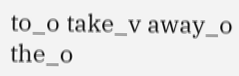to_o take_v away_o the_o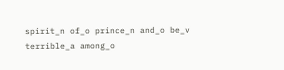spirit_n of_o prince_n and_o be_v terrible_a among_o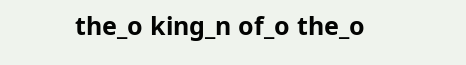the_o king_n of_o the_o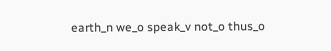earth_n we_o speak_v not_o thus_o